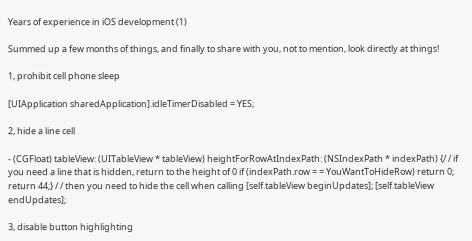Years of experience in iOS development (1)

Summed up a few months of things, and finally to share with you, not to mention, look directly at things!

1, prohibit cell phone sleep

[UIApplication sharedApplication].idleTimerDisabled = YES;

2, hide a line cell

- (CGFloat) tableView: (UITableView * tableView) heightForRowAtIndexPath: (NSIndexPath * indexPath) {/ / if you need a line that is hidden, return to the height of 0 if (indexPath.row = = YouWantToHideRow) return 0; return 44;} / / then you need to hide the cell when calling [self.tableView beginUpdates]; [self.tableView endUpdates];

3, disable button highlighting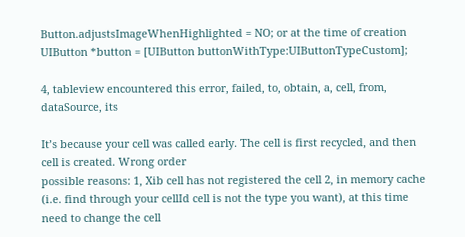Button.adjustsImageWhenHighlighted = NO; or at the time of creation UIButton *button = [UIButton buttonWithType:UIButtonTypeCustom];

4, tableview encountered this error, failed, to, obtain, a, cell, from, dataSource, its

It’s because your cell was called early. The cell is first recycled, and then cell is created. Wrong order
possible reasons: 1, Xib cell has not registered the cell 2, in memory cache (i.e. find through your cellId cell is not the type you want), at this time need to change the cell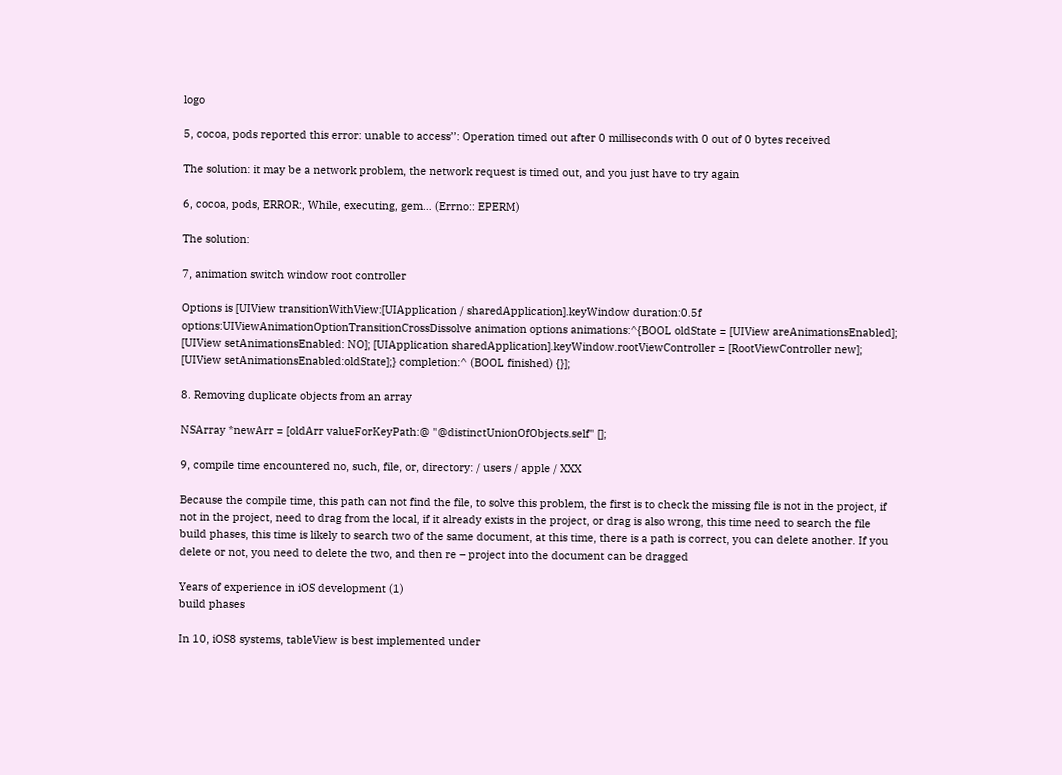logo

5, cocoa, pods reported this error: unable to access’’: Operation timed out after 0 milliseconds with 0 out of 0 bytes received

The solution: it may be a network problem, the network request is timed out, and you just have to try again

6, cocoa, pods, ERROR:, While, executing, gem… (Errno:: EPERM)

The solution:

7, animation switch window root controller

Options is [UIView transitionWithView:[UIApplication / sharedApplication].keyWindow duration:0.5f options:UIViewAnimationOptionTransitionCrossDissolve animation options animations:^{BOOL oldState = [UIView areAnimationsEnabled]; [UIView setAnimationsEnabled: NO]; [UIApplication sharedApplication].keyWindow.rootViewController = [RootViewController new]; [UIView setAnimationsEnabled:oldState];} completion:^ (BOOL finished) {}];

8. Removing duplicate objects from an array

NSArray *newArr = [oldArr valueForKeyPath:@ "@distinctUnionOfObjects.self" [];

9, compile time encountered no, such, file, or, directory: / users / apple / XXX

Because the compile time, this path can not find the file, to solve this problem, the first is to check the missing file is not in the project, if not in the project, need to drag from the local, if it already exists in the project, or drag is also wrong, this time need to search the file build phases, this time is likely to search two of the same document, at this time, there is a path is correct, you can delete another. If you delete or not, you need to delete the two, and then re – project into the document can be dragged

Years of experience in iOS development (1)
build phases

In 10, iOS8 systems, tableView is best implemented under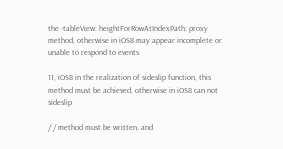the -tableView: heightForRowAtIndexPath: proxy method, otherwise in iOS8 may appear incomplete or unable to respond to events

11, iOS8 in the realization of sideslip function, this method must be achieved, otherwise in iOS8 can not sideslip

/ / method must be written, and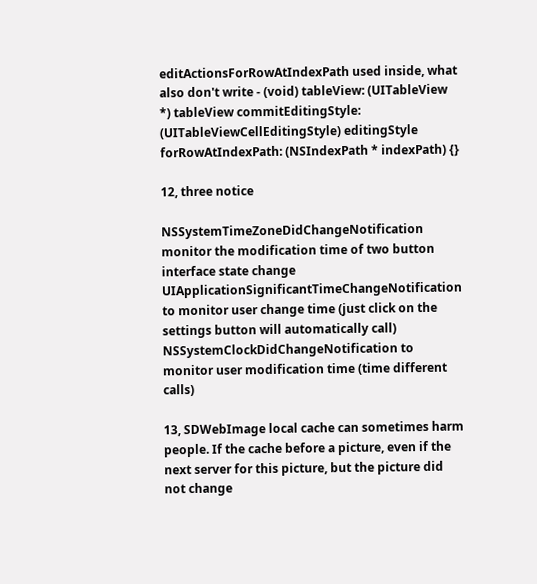editActionsForRowAtIndexPath used inside, what also don't write - (void) tableView: (UITableView *) tableView commitEditingStyle: (UITableViewCellEditingStyle) editingStyle forRowAtIndexPath: (NSIndexPath * indexPath) {}

12, three notice

NSSystemTimeZoneDidChangeNotification monitor the modification time of two button interface state change
UIApplicationSignificantTimeChangeNotification to monitor user change time (just click on the settings button will automatically call) NSSystemClockDidChangeNotification to monitor user modification time (time different calls)

13, SDWebImage local cache can sometimes harm people. If the cache before a picture, even if the next server for this picture, but the picture did not change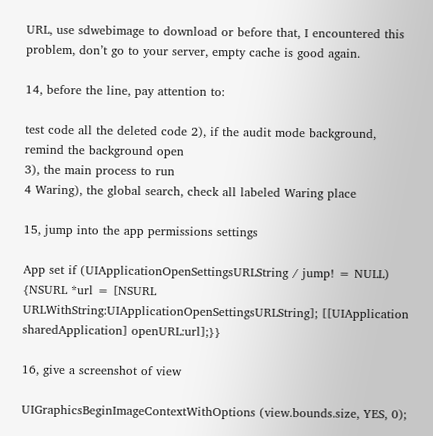URL, use sdwebimage to download or before that, I encountered this problem, don’t go to your server, empty cache is good again.

14, before the line, pay attention to:

test code all the deleted code 2), if the audit mode background, remind the background open
3), the main process to run
4 Waring), the global search, check all labeled Waring place

15, jump into the app permissions settings

App set if (UIApplicationOpenSettingsURLString / jump! = NULL) {NSURL *url = [NSURL URLWithString:UIApplicationOpenSettingsURLString]; [[UIApplication sharedApplication] openURL:url];}}

16, give a screenshot of view

UIGraphicsBeginImageContextWithOptions (view.bounds.size, YES, 0);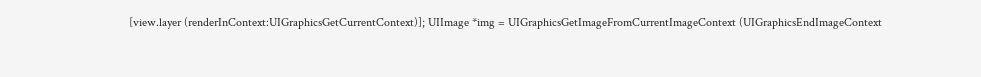[view.layer (renderInContext:UIGraphicsGetCurrentContext)]; UIImage *img = UIGraphicsGetImageFromCurrentImageContext (UIGraphicsEndImageContext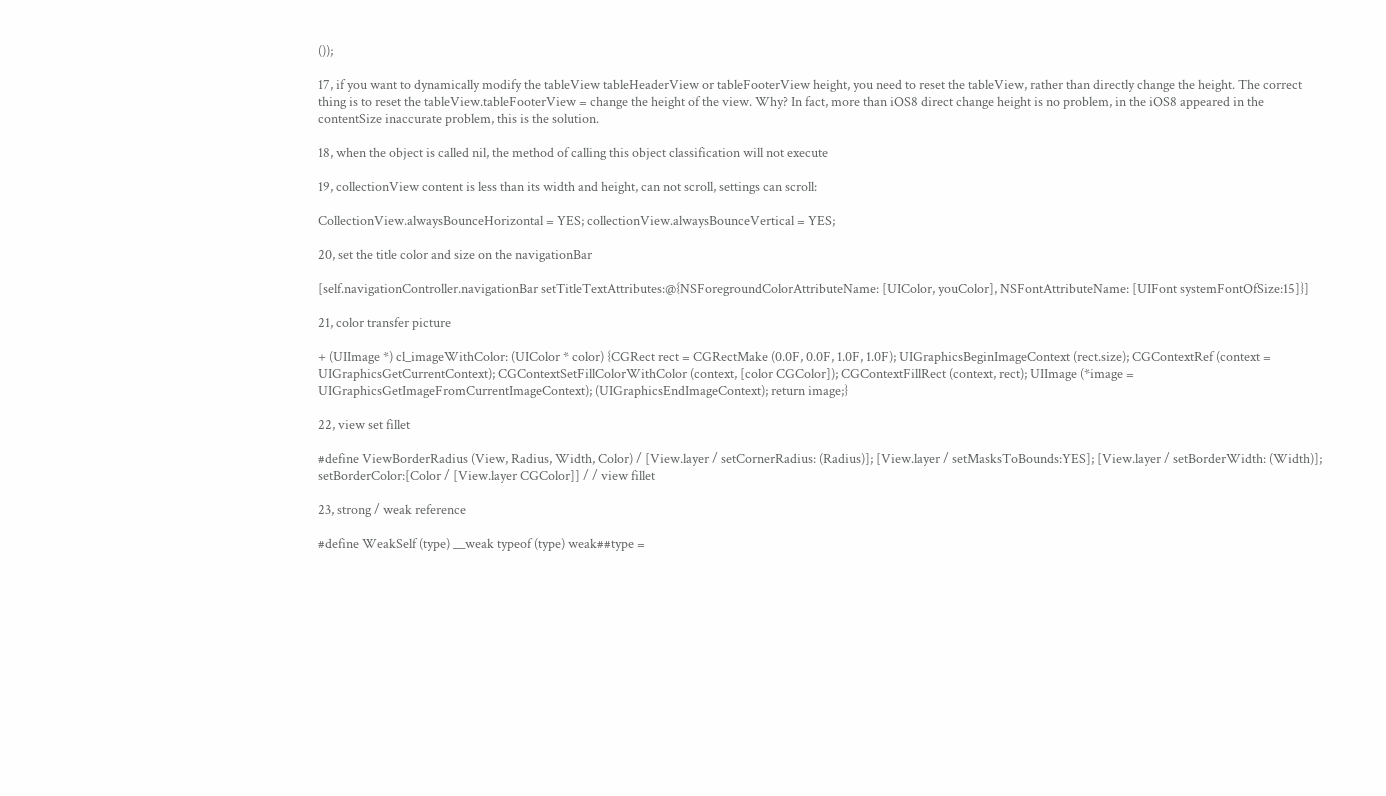());

17, if you want to dynamically modify the tableView tableHeaderView or tableFooterView height, you need to reset the tableView, rather than directly change the height. The correct thing is to reset the tableView.tableFooterView = change the height of the view. Why? In fact, more than iOS8 direct change height is no problem, in the iOS8 appeared in the contentSize inaccurate problem, this is the solution.

18, when the object is called nil, the method of calling this object classification will not execute

19, collectionView content is less than its width and height, can not scroll, settings can scroll:

CollectionView.alwaysBounceHorizontal = YES; collectionView.alwaysBounceVertical = YES;

20, set the title color and size on the navigationBar

[self.navigationController.navigationBar setTitleTextAttributes:@{NSForegroundColorAttributeName: [UIColor, youColor], NSFontAttributeName: [UIFont systemFontOfSize:15]}]

21, color transfer picture

+ (UIImage *) cl_imageWithColor: (UIColor * color) {CGRect rect = CGRectMake (0.0F, 0.0F, 1.0F, 1.0F); UIGraphicsBeginImageContext (rect.size); CGContextRef (context = UIGraphicsGetCurrentContext); CGContextSetFillColorWithColor (context, [color CGColor]); CGContextFillRect (context, rect); UIImage (*image = UIGraphicsGetImageFromCurrentImageContext); (UIGraphicsEndImageContext); return image;}

22, view set fillet

#define ViewBorderRadius (View, Radius, Width, Color) / [View.layer / setCornerRadius: (Radius)]; [View.layer / setMasksToBounds:YES]; [View.layer / setBorderWidth: (Width)]; setBorderColor:[Color / [View.layer CGColor]] / / view fillet

23, strong / weak reference

#define WeakSelf (type) __weak typeof (type) weak##type =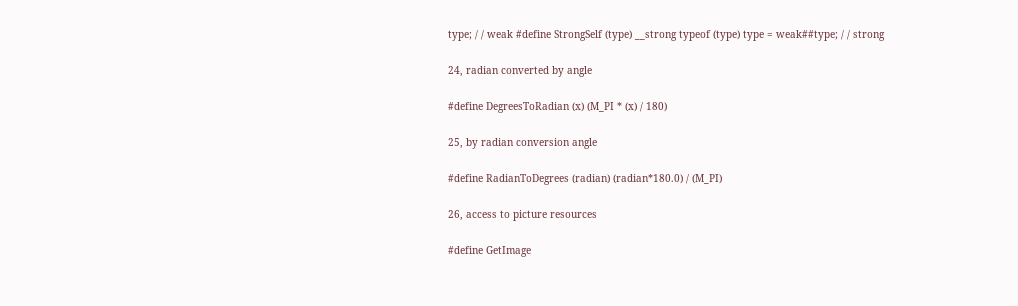type; / / weak #define StrongSelf (type) __strong typeof (type) type = weak##type; / / strong

24, radian converted by angle

#define DegreesToRadian (x) (M_PI * (x) / 180)

25, by radian conversion angle

#define RadianToDegrees (radian) (radian*180.0) / (M_PI)

26, access to picture resources

#define GetImage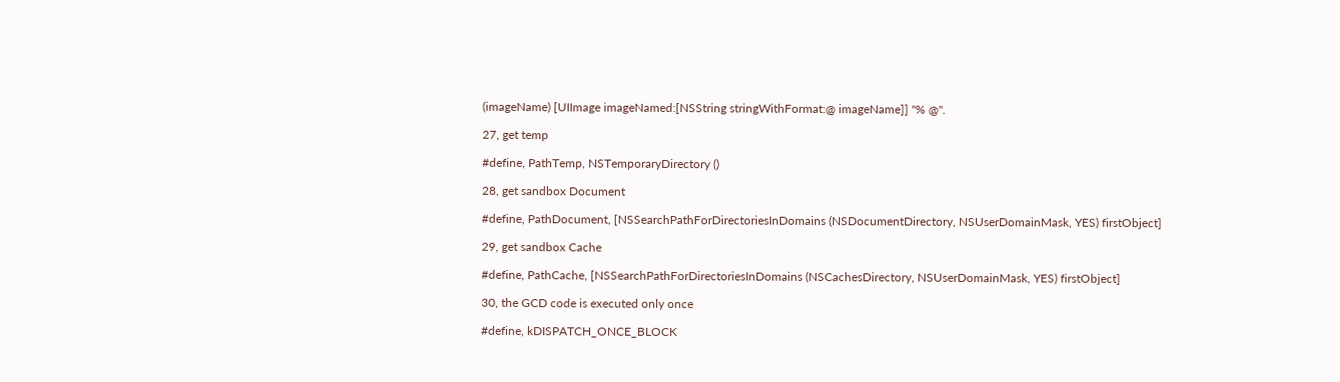(imageName) [UIImage imageNamed:[NSString stringWithFormat:@ imageName]] "% @".

27, get temp

#define, PathTemp, NSTemporaryDirectory ()

28, get sandbox Document

#define, PathDocument, [NSSearchPathForDirectoriesInDomains (NSDocumentDirectory, NSUserDomainMask, YES) firstObject]

29, get sandbox Cache

#define, PathCache, [NSSearchPathForDirectoriesInDomains (NSCachesDirectory, NSUserDomainMask, YES) firstObject]

30, the GCD code is executed only once

#define, kDISPATCH_ONCE_BLOCK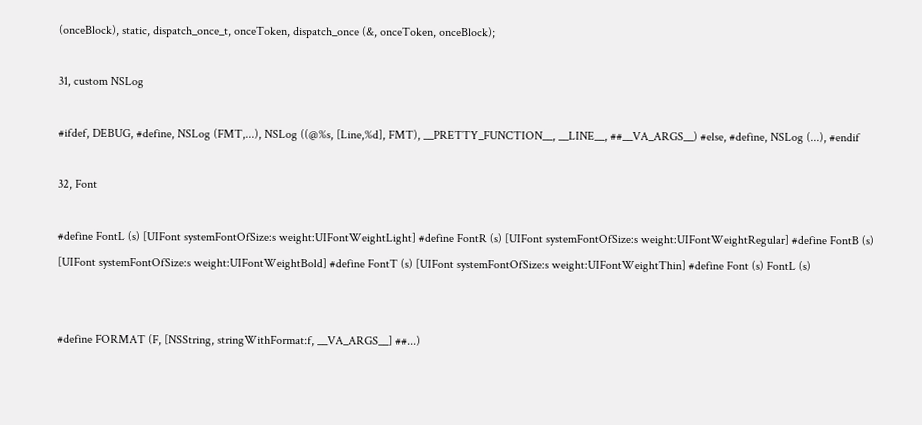(onceBlock), static, dispatch_once_t, onceToken, dispatch_once (&, onceToken, onceBlock);

31, custom NSLog

#ifdef, DEBUG, #define, NSLog (FMT,...), NSLog ((@%s, [Line,%d], FMT), __PRETTY_FUNCTION__, __LINE__, ##__VA_ARGS__) #else, #define, NSLog (...), #endif

32, Font

#define FontL (s) [UIFont systemFontOfSize:s weight:UIFontWeightLight] #define FontR (s) [UIFont systemFontOfSize:s weight:UIFontWeightRegular] #define FontB (s) [UIFont systemFontOfSize:s weight:UIFontWeightBold] #define FontT (s) [UIFont systemFontOfSize:s weight:UIFontWeightThin] #define Font (s) FontL (s)


#define FORMAT (F, [NSString, stringWithFormat:f, __VA_ARGS__] ##...)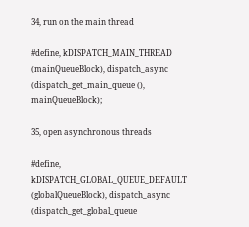34, run on the main thread

#define, kDISPATCH_MAIN_THREAD (mainQueueBlock), dispatch_async (dispatch_get_main_queue (), mainQueueBlock);

35, open asynchronous threads

#define, kDISPATCH_GLOBAL_QUEUE_DEFAULT (globalQueueBlock), dispatch_async (dispatch_get_global_queue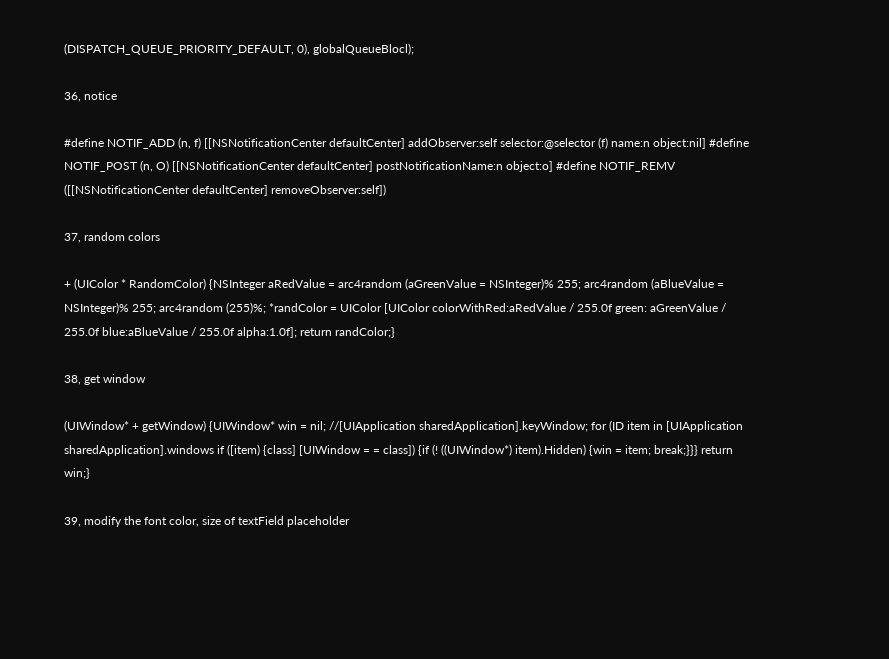(DISPATCH_QUEUE_PRIORITY_DEFAULT, 0), globalQueueBlocl);

36, notice

#define NOTIF_ADD (n, f) [[NSNotificationCenter defaultCenter] addObserver:self selector:@selector (f) name:n object:nil] #define NOTIF_POST (n, O) [[NSNotificationCenter defaultCenter] postNotificationName:n object:o] #define NOTIF_REMV ([[NSNotificationCenter defaultCenter] removeObserver:self])

37, random colors

+ (UIColor * RandomColor) {NSInteger aRedValue = arc4random (aGreenValue = NSInteger)% 255; arc4random (aBlueValue = NSInteger)% 255; arc4random (255)%; *randColor = UIColor [UIColor colorWithRed:aRedValue / 255.0f green: aGreenValue / 255.0f blue:aBlueValue / 255.0f alpha:1.0f]; return randColor;}

38, get window

(UIWindow* + getWindow) {UIWindow* win = nil; //[UIApplication sharedApplication].keyWindow; for (ID item in [UIApplication sharedApplication].windows if ([item) {class] [UIWindow = = class]) {if (! ((UIWindow*) item).Hidden) {win = item; break;}}} return win;}

39, modify the font color, size of textField placeholder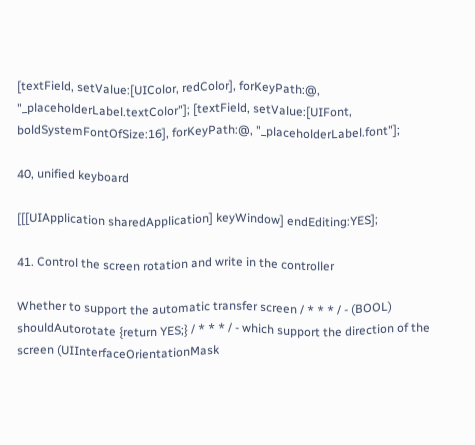[textField, setValue:[UIColor, redColor], forKeyPath:@, "_placeholderLabel.textColor"]; [textField, setValue:[UIFont, boldSystemFontOfSize:16], forKeyPath:@, "_placeholderLabel.font"];

40, unified keyboard

[[[UIApplication sharedApplication] keyWindow] endEditing:YES];

41. Control the screen rotation and write in the controller

Whether to support the automatic transfer screen / * * * / - (BOOL) shouldAutorotate {return YES;} / * * * / - which support the direction of the screen (UIInterfaceOrientationMask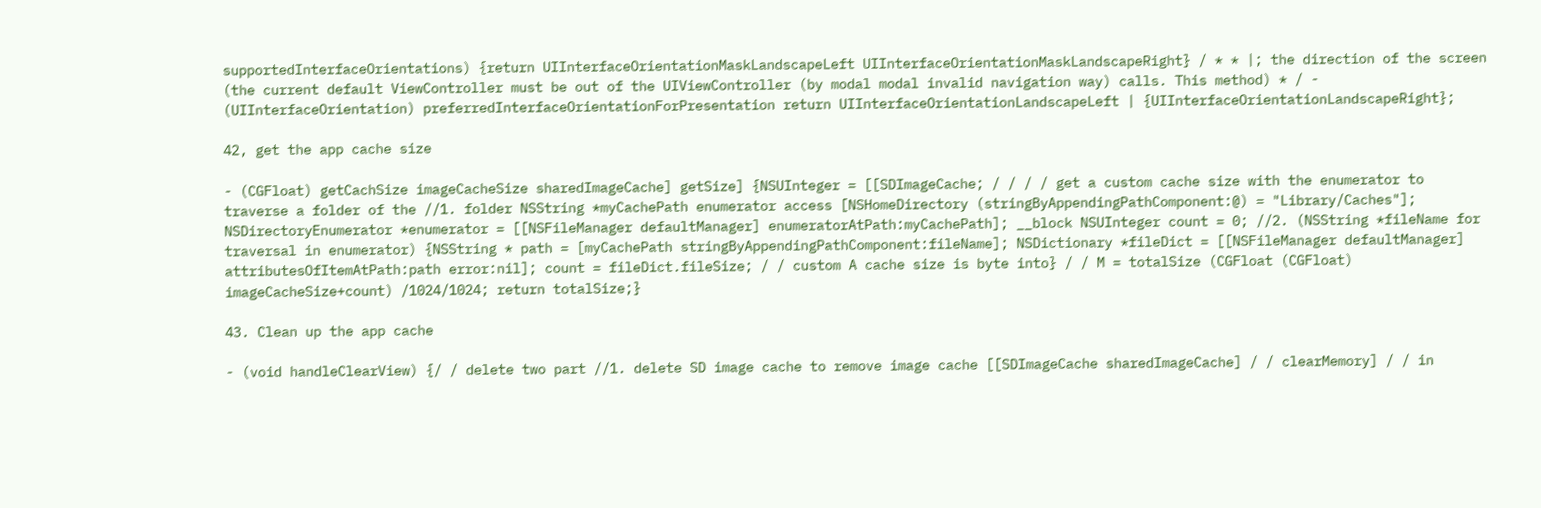supportedInterfaceOrientations) {return UIInterfaceOrientationMaskLandscapeLeft UIInterfaceOrientationMaskLandscapeRight} / * * |; the direction of the screen (the current default ViewController must be out of the UIViewController (by modal modal invalid navigation way) calls. This method) * / - (UIInterfaceOrientation) preferredInterfaceOrientationForPresentation return UIInterfaceOrientationLandscapeLeft | {UIInterfaceOrientationLandscapeRight};

42, get the app cache size

- (CGFloat) getCachSize imageCacheSize sharedImageCache] getSize] {NSUInteger = [[SDImageCache; / / / / get a custom cache size with the enumerator to traverse a folder of the //1. folder NSString *myCachePath enumerator access [NSHomeDirectory (stringByAppendingPathComponent:@) = "Library/Caches"]; NSDirectoryEnumerator *enumerator = [[NSFileManager defaultManager] enumeratorAtPath:myCachePath]; __block NSUInteger count = 0; //2. (NSString *fileName for traversal in enumerator) {NSString * path = [myCachePath stringByAppendingPathComponent:fileName]; NSDictionary *fileDict = [[NSFileManager defaultManager] attributesOfItemAtPath:path error:nil]; count = fileDict.fileSize; / / custom A cache size is byte into} / / M = totalSize (CGFloat (CGFloat) imageCacheSize+count) /1024/1024; return totalSize;}

43. Clean up the app cache

- (void handleClearView) {/ / delete two part //1. delete SD image cache to remove image cache [[SDImageCache sharedImageCache] / / clearMemory] / / in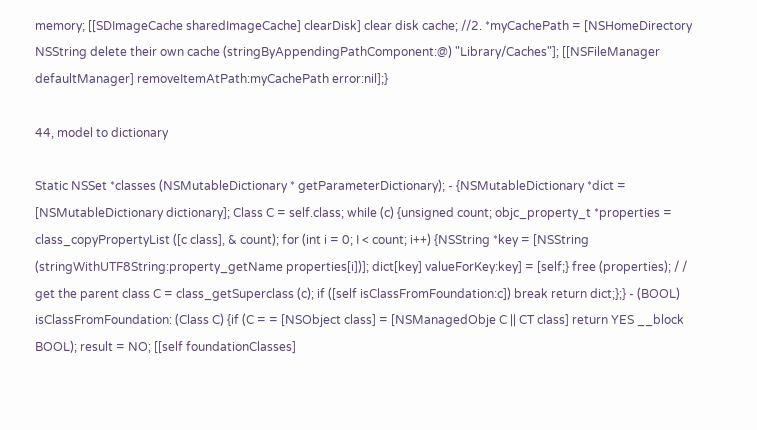memory; [[SDImageCache sharedImageCache] clearDisk] clear disk cache; //2. *myCachePath = [NSHomeDirectory NSString delete their own cache (stringByAppendingPathComponent:@) "Library/Caches"]; [[NSFileManager defaultManager] removeItemAtPath:myCachePath error:nil];}

44, model to dictionary

Static NSSet *classes (NSMutableDictionary * getParameterDictionary); - {NSMutableDictionary *dict = [NSMutableDictionary dictionary]; Class C = self.class; while (c) {unsigned count; objc_property_t *properties = class_copyPropertyList ([c class], & count); for (int i = 0; I < count; i++) {NSString *key = [NSString (stringWithUTF8String:property_getName properties[i])]; dict[key] valueForKey:key] = [self;} free (properties); / / get the parent class C = class_getSuperclass (c); if ([self isClassFromFoundation:c]) break return dict;};} - (BOOL) isClassFromFoundation: (Class C) {if (C = = [NSObject class] = [NSManagedObje C || CT class] return YES __block BOOL); result = NO; [[self foundationClasses]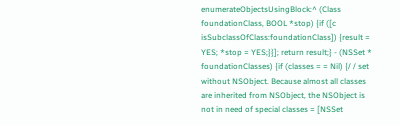enumerateObjectsUsingBlock:^ (Class foundationClass, BOOL *stop) {if ([c isSubclassOfClass:foundationClass]) {result = YES; *stop = YES;}}]; return result;} - (NSSet * foundationClasses) {if (classes = = Nil) {/ / set without NSObject. Because almost all classes are inherited from NSObject, the NSObject is not in need of special classes = [NSSet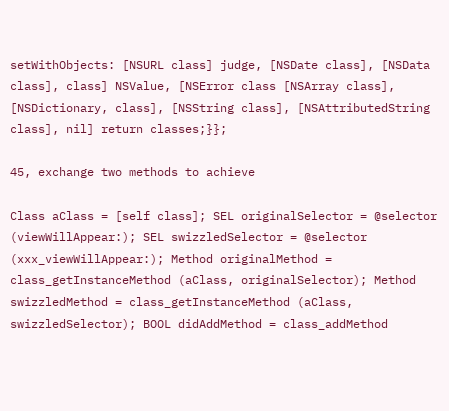setWithObjects: [NSURL class] judge, [NSDate class], [NSData class], class] NSValue, [NSError class [NSArray class], [NSDictionary, class], [NSString class], [NSAttributedString class], nil] return classes;}};

45, exchange two methods to achieve

Class aClass = [self class]; SEL originalSelector = @selector (viewWillAppear:); SEL swizzledSelector = @selector (xxx_viewWillAppear:); Method originalMethod = class_getInstanceMethod (aClass, originalSelector); Method swizzledMethod = class_getInstanceMethod (aClass, swizzledSelector); BOOL didAddMethod = class_addMethod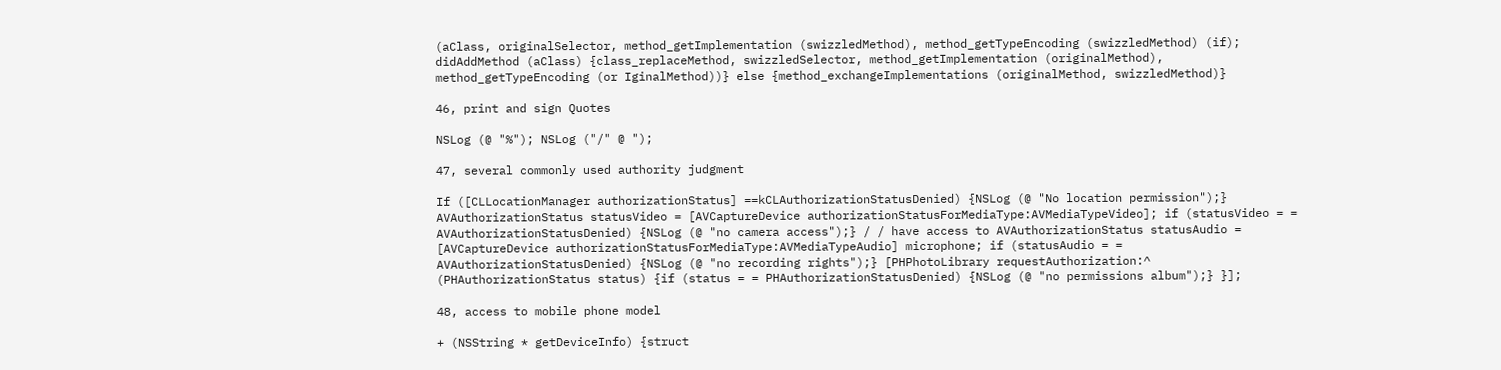(aClass, originalSelector, method_getImplementation (swizzledMethod), method_getTypeEncoding (swizzledMethod) (if); didAddMethod (aClass) {class_replaceMethod, swizzledSelector, method_getImplementation (originalMethod), method_getTypeEncoding (or IginalMethod))} else {method_exchangeImplementations (originalMethod, swizzledMethod)}

46, print and sign Quotes

NSLog (@ "%"); NSLog ("/" @ ");

47, several commonly used authority judgment

If ([CLLocationManager authorizationStatus] ==kCLAuthorizationStatusDenied) {NSLog (@ "No location permission");} AVAuthorizationStatus statusVideo = [AVCaptureDevice authorizationStatusForMediaType:AVMediaTypeVideo]; if (statusVideo = = AVAuthorizationStatusDenied) {NSLog (@ "no camera access");} / / have access to AVAuthorizationStatus statusAudio = [AVCaptureDevice authorizationStatusForMediaType:AVMediaTypeAudio] microphone; if (statusAudio = = AVAuthorizationStatusDenied) {NSLog (@ "no recording rights");} [PHPhotoLibrary requestAuthorization:^ (PHAuthorizationStatus status) {if (status = = PHAuthorizationStatusDenied) {NSLog (@ "no permissions album");} }];

48, access to mobile phone model

+ (NSString * getDeviceInfo) {struct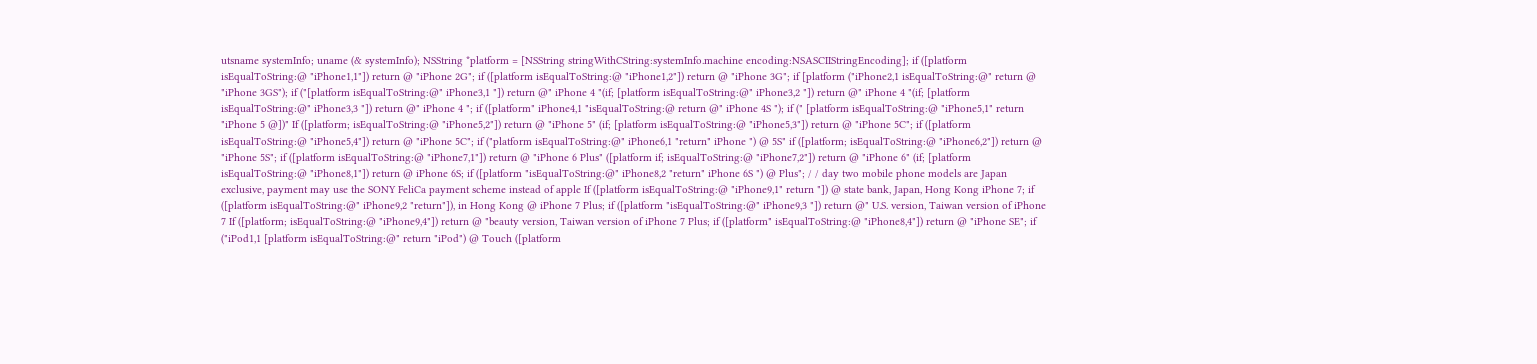utsname systemInfo; uname (& systemInfo); NSString *platform = [NSString stringWithCString:systemInfo.machine encoding:NSASCIIStringEncoding]; if ([platform isEqualToString:@ "iPhone1,1"]) return @ "iPhone 2G"; if ([platform isEqualToString:@ "iPhone1,2"]) return @ "iPhone 3G"; if [platform ("iPhone2,1 isEqualToString:@" return @ "iPhone 3GS"); if ("[platform isEqualToString:@" iPhone3,1 "]) return @" iPhone 4 "(if; [platform isEqualToString:@" iPhone3,2 "]) return @" iPhone 4 "(if; [platform isEqualToString:@" iPhone3,3 "]) return @" iPhone 4 "; if ([platform" iPhone4,1 "isEqualToString:@ return @" iPhone 4S "); if (" [platform isEqualToString:@ "iPhone5,1" return "iPhone 5 @])" If ([platform; isEqualToString:@ "iPhone5,2"]) return @ "iPhone 5" (if; [platform isEqualToString:@ "iPhone5,3"]) return @ "iPhone 5C"; if ([platform isEqualToString:@ "iPhone5,4"]) return @ "iPhone 5C"; if ("platform isEqualToString:@" iPhone6,1 "return" iPhone ") @ 5S" if ([platform; isEqualToString:@ "iPhone6,2"]) return @ "iPhone 5S"; if ([platform isEqualToString:@ "iPhone7,1"]) return @ "iPhone 6 Plus" ([platform if; isEqualToString:@ "iPhone7,2"]) return @ "iPhone 6" (if; [platform isEqualToString:@ "iPhone8,1"]) return @ iPhone 6S; if ([platform "isEqualToString:@" iPhone8,2 "return" iPhone 6S ") @ Plus"; / / day two mobile phone models are Japan exclusive, payment may use the SONY FeliCa payment scheme instead of apple If ([platform isEqualToString:@ "iPhone9,1" return "]) @ state bank, Japan, Hong Kong iPhone 7; if ([platform isEqualToString:@" iPhone9,2 "return"]), in Hong Kong @ iPhone 7 Plus; if ([platform "isEqualToString:@" iPhone9,3 "]) return @" U.S. version, Taiwan version of iPhone 7 If ([platform; isEqualToString:@ "iPhone9,4"]) return @ "beauty version, Taiwan version of iPhone 7 Plus; if ([platform" isEqualToString:@ "iPhone8,4"]) return @ "iPhone SE"; if ("iPod1,1 [platform isEqualToString:@" return "iPod") @ Touch ([platform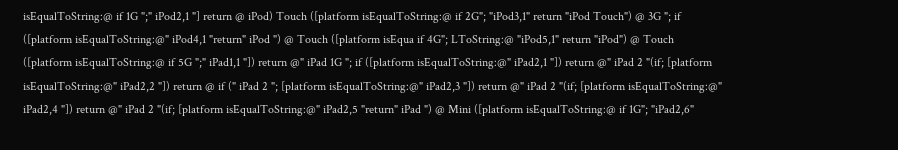isEqualToString:@ if 1G ";" iPod2,1 "] return @ iPod) Touch ([platform isEqualToString:@ if 2G"; "iPod3,1" return "iPod Touch") @ 3G "; if ([platform isEqualToString:@" iPod4,1 "return" iPod ") @ Touch ([platform isEqua if 4G"; LToString:@ "iPod5,1" return "iPod") @ Touch ([platform isEqualToString:@ if 5G ";" iPad1,1 "]) return @" iPad 1G "; if ([platform isEqualToString:@" iPad2,1 "]) return @" iPad 2 "(if; [platform isEqualToString:@" iPad2,2 "]) return @ if (" iPad 2 "; [platform isEqualToString:@" iPad2,3 "]) return @" iPad 2 "(if; [platform isEqualToString:@" iPad2,4 "]) return @" iPad 2 "(if; [platform isEqualToString:@" iPad2,5 "return" iPad ") @ Mini ([platform isEqualToString:@ if 1G"; "iPad2,6"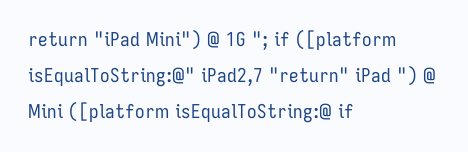return "iPad Mini") @ 1G "; if ([platform isEqualToString:@" iPad2,7 "return" iPad ") @ Mini ([platform isEqualToString:@ if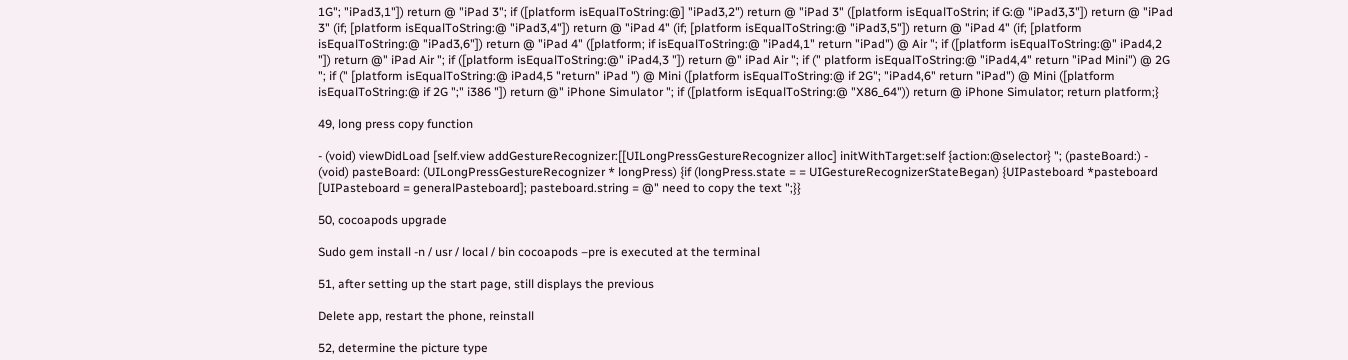1G"; "iPad3,1"]) return @ "iPad 3"; if ([platform isEqualToString:@] "iPad3,2") return @ "iPad 3" ([platform isEqualToStrin; if G:@ "iPad3,3"]) return @ "iPad 3" (if; [platform isEqualToString:@ "iPad3,4"]) return @ "iPad 4" (if; [platform isEqualToString:@ "iPad3,5"]) return @ "iPad 4" (if; [platform isEqualToString:@ "iPad3,6"]) return @ "iPad 4" ([platform; if isEqualToString:@ "iPad4,1" return "iPad") @ Air "; if ([platform isEqualToString:@" iPad4,2 "]) return @" iPad Air "; if ([platform isEqualToString:@" iPad4,3 "]) return @" iPad Air "; if (" platform isEqualToString:@ "iPad4,4" return "iPad Mini") @ 2G "; if (" [platform isEqualToString:@ iPad4,5 "return" iPad ") @ Mini ([platform isEqualToString:@ if 2G"; "iPad4,6" return "iPad") @ Mini ([platform isEqualToString:@ if 2G ";" i386 "]) return @" iPhone Simulator "; if ([platform isEqualToString:@ "X86_64")) return @ iPhone Simulator; return platform;}

49, long press copy function

- (void) viewDidLoad [self.view addGestureRecognizer:[[UILongPressGestureRecognizer alloc] initWithTarget:self {action:@selector} "; (pasteBoard:) - (void) pasteBoard: (UILongPressGestureRecognizer * longPress) {if (longPress.state = = UIGestureRecognizerStateBegan) {UIPasteboard *pasteboard [UIPasteboard = generalPasteboard]; pasteboard.string = @" need to copy the text ";}}

50, cocoapods upgrade

Sudo gem install -n / usr / local / bin cocoapods –pre is executed at the terminal

51, after setting up the start page, still displays the previous

Delete app, restart the phone, reinstall

52, determine the picture type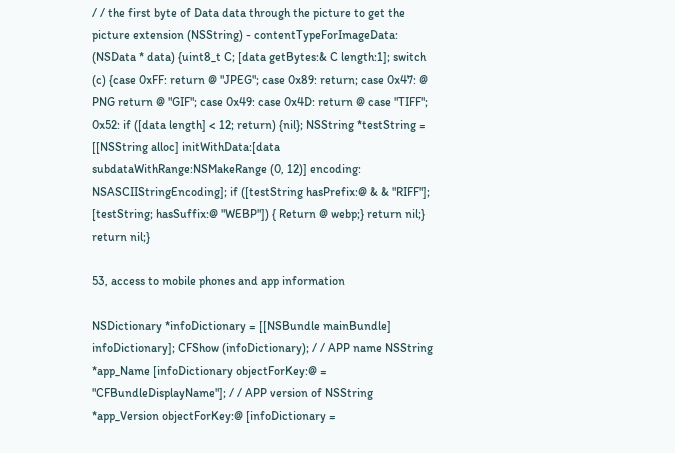/ / the first byte of Data data through the picture to get the picture extension (NSString) - contentTypeForImageData: (NSData * data) {uint8_t C; [data getBytes:& C length:1]; switch (c) {case 0xFF: return @ "JPEG"; case 0x89: return; case 0x47: @ PNG return @ "GIF"; case 0x49: case 0x4D: return @ case "TIFF"; 0x52: if ([data length] < 12; return) {nil}; NSString *testString = [[NSString alloc] initWithData:[data subdataWithRange:NSMakeRange (0, 12)] encoding: NSASCIIStringEncoding]; if ([testString hasPrefix:@ & & "RIFF"]; [testString; hasSuffix:@ "WEBP"]) { Return @ webp;} return nil;} return nil;}

53, access to mobile phones and app information

NSDictionary *infoDictionary = [[NSBundle mainBundle] infoDictionary]; CFShow (infoDictionary); / / APP name NSString *app_Name [infoDictionary objectForKey:@ = "CFBundleDisplayName"]; / / APP version of NSString *app_Version objectForKey:@ [infoDictionary =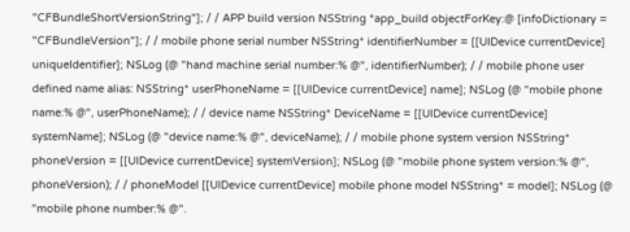"CFBundleShortVersionString"]; / / APP build version NSString *app_build objectForKey:@ [infoDictionary = "CFBundleVersion"]; / / mobile phone serial number NSString* identifierNumber = [[UIDevice currentDevice] uniqueIdentifier]; NSLog (@ "hand machine serial number:% @", identifierNumber); / / mobile phone user defined name alias: NSString* userPhoneName = [[UIDevice currentDevice] name]; NSLog (@ "mobile phone name:% @", userPhoneName); / / device name NSString* DeviceName = [[UIDevice currentDevice] systemName]; NSLog (@ "device name:% @", deviceName); / / mobile phone system version NSString* phoneVersion = [[UIDevice currentDevice] systemVersion]; NSLog (@ "mobile phone system version:% @", phoneVersion); / / phoneModel [[UIDevice currentDevice] mobile phone model NSString* = model]; NSLog (@ "mobile phone number:% @".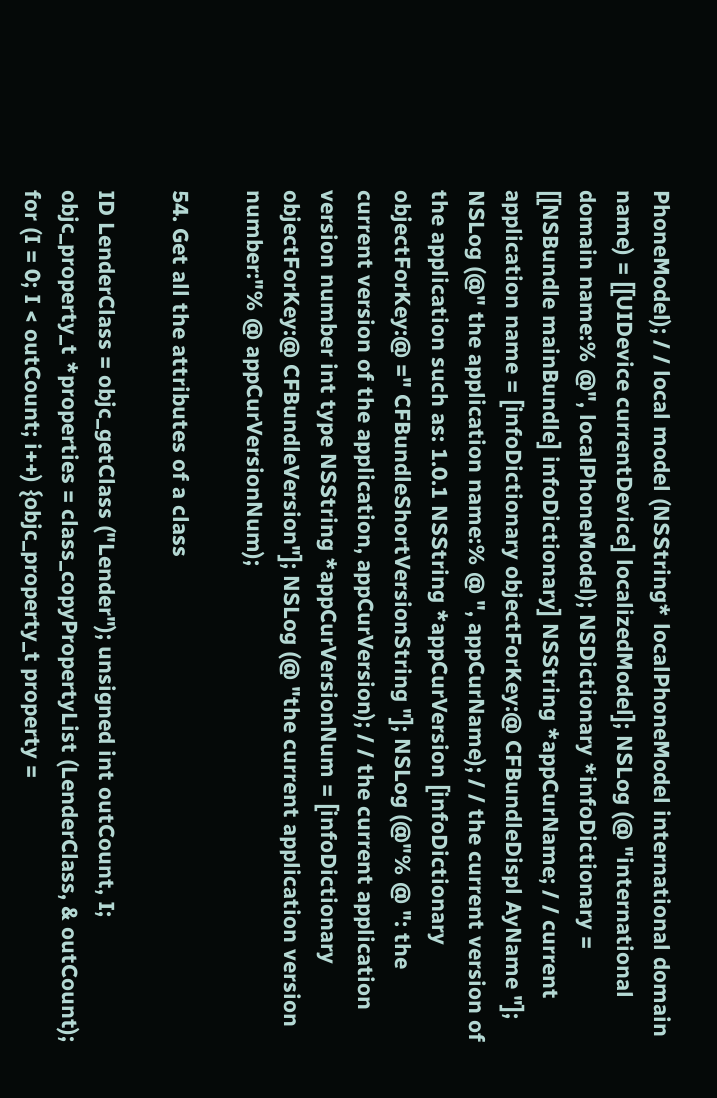PhoneModel); / / local model (NSString* localPhoneModel international domain name) = [[UIDevice currentDevice] localizedModel]; NSLog (@ "international domain name:% @", localPhoneModel); NSDictionary *infoDictionary = [[NSBundle mainBundle] infoDictionary] NSString *appCurName; / / current application name = [infoDictionary objectForKey:@ CFBundleDispl AyName "]; NSLog (@" the application name:% @ ", appCurName); / / the current version of the application such as: 1.0.1 NSString *appCurVersion [infoDictionary objectForKey:@ =" CFBundleShortVersionString "]; NSLog (@"% @ ": the current version of the application, appCurVersion); / / the current application version number int type NSString *appCurVersionNum = [infoDictionary objectForKey:@ CFBundleVersion"]; NSLog (@ "the current application version number:"% @ appCurVersionNum);

54. Get all the attributes of a class

ID LenderClass = objc_getClass ("Lender"); unsigned int outCount, I; objc_property_t *properties = class_copyPropertyList (LenderClass, & outCount); for (I = 0; I < outCount; i++) {objc_property_t property =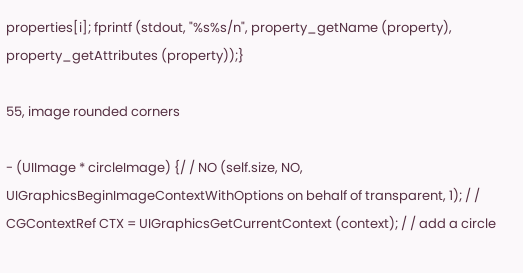properties[i]; fprintf (stdout, "%s%s/n", property_getName (property), property_getAttributes (property));}

55, image rounded corners

- (UIImage * circleImage) {/ / NO (self.size, NO, UIGraphicsBeginImageContextWithOptions on behalf of transparent, 1); / / CGContextRef CTX = UIGraphicsGetCurrentContext (context); / / add a circle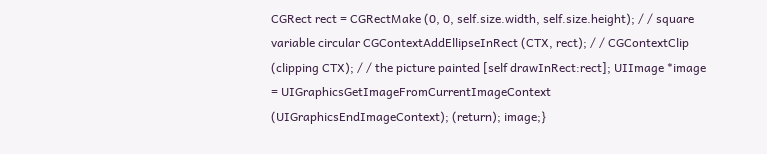CGRect rect = CGRectMake (0, 0, self.size.width, self.size.height); / / square variable circular CGContextAddEllipseInRect (CTX, rect); / / CGContextClip (clipping CTX); / / the picture painted [self drawInRect:rect]; UIImage *image = UIGraphicsGetImageFromCurrentImageContext (UIGraphicsEndImageContext); (return); image;}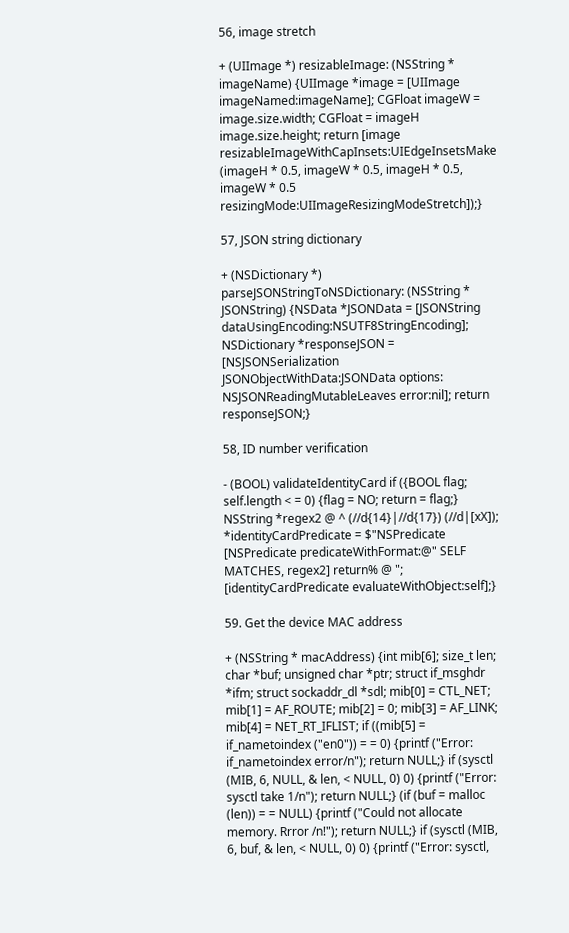56, image stretch

+ (UIImage *) resizableImage: (NSString * imageName) {UIImage *image = [UIImage imageNamed:imageName]; CGFloat imageW = image.size.width; CGFloat = imageH image.size.height; return [image resizableImageWithCapInsets:UIEdgeInsetsMake (imageH * 0.5, imageW * 0.5, imageH * 0.5, imageW * 0.5 resizingMode:UIImageResizingModeStretch]);}

57, JSON string dictionary

+ (NSDictionary *) parseJSONStringToNSDictionary: (NSString * JSONString) {NSData *JSONData = [JSONString dataUsingEncoding:NSUTF8StringEncoding]; NSDictionary *responseJSON = [NSJSONSerialization JSONObjectWithData:JSONData options: NSJSONReadingMutableLeaves error:nil]; return responseJSON;}

58, ID number verification

- (BOOL) validateIdentityCard if ({BOOL flag; self.length < = 0) {flag = NO; return = flag;} NSString *regex2 @ ^ (//d{14}|//d{17}) (//d|[xX]); *identityCardPredicate = $"NSPredicate [NSPredicate predicateWithFormat:@" SELF MATCHES, regex2] return% @ "; [identityCardPredicate evaluateWithObject:self];}

59. Get the device MAC address

+ (NSString * macAddress) {int mib[6]; size_t len; char *buf; unsigned char *ptr; struct if_msghdr *ifm; struct sockaddr_dl *sdl; mib[0] = CTL_NET; mib[1] = AF_ROUTE; mib[2] = 0; mib[3] = AF_LINK; mib[4] = NET_RT_IFLIST; if ((mib[5] = if_nametoindex ("en0")) = = 0) {printf ("Error: if_nametoindex error/n"); return NULL;} if (sysctl (MIB, 6, NULL, & len, < NULL, 0) 0) {printf ("Error: sysctl take 1/n"); return NULL;} (if (buf = malloc (len)) = = NULL) {printf ("Could not allocate memory. Rrror /n!"); return NULL;} if (sysctl (MIB, 6, buf, & len, < NULL, 0) 0) {printf ("Error: sysctl,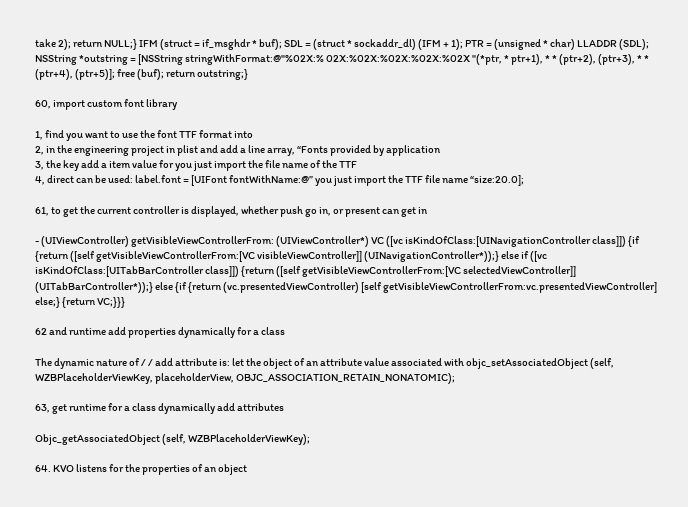take 2); return NULL;} IFM (struct = if_msghdr * buf); SDL = (struct * sockaddr_dl) (IFM + 1); PTR = (unsigned * char) LLADDR (SDL); NSString *outstring = [NSString stringWithFormat:@"%02X:% 02X:%02X:%02X:%02X:%02X "(*ptr, * ptr+1), * * (ptr+2), (ptr+3), * * (ptr+4), (ptr+5)]; free (buf); return outstring;}

60, import custom font library

1, find you want to use the font TTF format into
2, in the engineering project in plist and add a line array, “Fonts provided by application
3, the key add a item value for you just import the file name of the TTF
4, direct can be used: label.font = [UIFont fontWithName:@” you just import the TTF file name “size:20.0];

61, to get the current controller is displayed, whether push go in, or present can get in

- (UIViewController) getVisibleViewControllerFrom: (UIViewController*) VC ([vc isKindOfClass:[UINavigationController class]]) {if {return ([self getVisibleViewControllerFrom:[VC visibleViewController]] (UINavigationController*));} else if ([vc isKindOfClass:[UITabBarController class]]) {return ([self getVisibleViewControllerFrom:[VC selectedViewController]] (UITabBarController*));} else {if {return (vc.presentedViewController) [self getVisibleViewControllerFrom:vc.presentedViewController] else;} {return VC;}}}

62 and runtime add properties dynamically for a class

The dynamic nature of / / add attribute is: let the object of an attribute value associated with objc_setAssociatedObject (self, WZBPlaceholderViewKey, placeholderView, OBJC_ASSOCIATION_RETAIN_NONATOMIC);

63, get runtime for a class dynamically add attributes

Objc_getAssociatedObject (self, WZBPlaceholderViewKey);

64. KVO listens for the properties of an object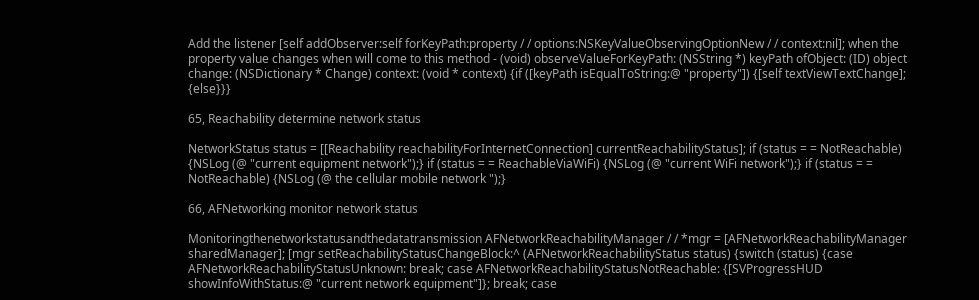Add the listener [self addObserver:self forKeyPath:property / / options:NSKeyValueObservingOptionNew / / context:nil]; when the property value changes when will come to this method - (void) observeValueForKeyPath: (NSString *) keyPath ofObject: (ID) object change: (NSDictionary * Change) context: (void * context) {if ([keyPath isEqualToString:@ "property"]) {[self textViewTextChange]; {else}}}

65, Reachability determine network status

NetworkStatus status = [[Reachability reachabilityForInternetConnection] currentReachabilityStatus]; if (status = = NotReachable) {NSLog (@ "current equipment network");} if (status = = ReachableViaWiFi) {NSLog (@ "current WiFi network");} if (status = = NotReachable) {NSLog (@ the cellular mobile network ");}

66, AFNetworking monitor network status

Monitoringthenetworkstatusandthedatatransmission AFNetworkReachabilityManager / / *mgr = [AFNetworkReachabilityManager sharedManager]; [mgr setReachabilityStatusChangeBlock:^ (AFNetworkReachabilityStatus status) {switch (status) {case AFNetworkReachabilityStatusUnknown: break; case AFNetworkReachabilityStatusNotReachable: {[SVProgressHUD showInfoWithStatus:@ "current network equipment"]}; break; case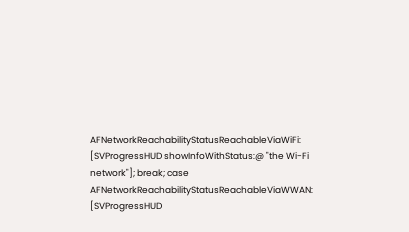AFNetworkReachabilityStatusReachableViaWiFi: [SVProgressHUD showInfoWithStatus:@ "the Wi-Fi network"]; break; case AFNetworkReachabilityStatusReachableViaWWAN: [SVProgressHUD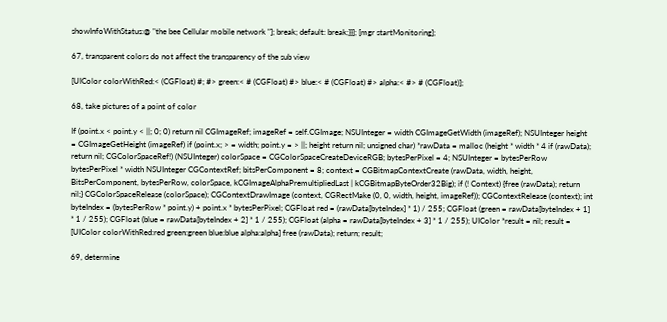showInfoWithStatus:@ "the bee Cellular mobile network "]; break; default: break;}}]; [mgr startMonitoring];

67, transparent colors do not affect the transparency of the sub view

[UIColor colorWithRed:< (CGFloat) #; #> green:< # (CGFloat) #> blue:< # (CGFloat) #> alpha:< #> # (CGFloat)];

68, take pictures of a point of color

If (point.x < point.y < ||; 0; 0) return nil CGImageRef; imageRef = self.CGImage; NSUInteger = width CGImageGetWidth (imageRef); NSUInteger height = CGImageGetHeight (imageRef) if (point.x; > = width; point.y = > ||; height return nil; unsigned char) *rawData = malloc (height * width * 4 if (rawData); return nil; CGColorSpaceRef!) (NSUInteger) colorSpace = CGColorSpaceCreateDeviceRGB; bytesPerPixel = 4; NSUInteger = bytesPerRow bytesPerPixel * width NSUInteger CGContextRef; bitsPerComponent = 8; context = CGBitmapContextCreate (rawData, width, height, BitsPerComponent, bytesPerRow, colorSpace, kCGImageAlphaPremultipliedLast | kCGBitmapByteOrder32Big); if (! Context) {free (rawData); return nil;} CGColorSpaceRelease (colorSpace); CGContextDrawImage (context, CGRectMake (0, 0, width, height, imageRef)); CGContextRelease (context); int byteIndex = (bytesPerRow * point.y) + point.x * bytesPerPixel; CGFloat red = (rawData[byteIndex] * 1) / 255; CGFloat (green = rawData[byteIndex + 1] * 1 / 255); CGFloat (blue = rawData[byteIndex + 2] * 1 / 255); CGFloat (alpha = rawData[byteIndex + 3] * 1 / 255); UIColor *result = nil; result = [UIColor colorWithRed:red green:green blue:blue alpha:alpha] free (rawData); return; result;

69, determine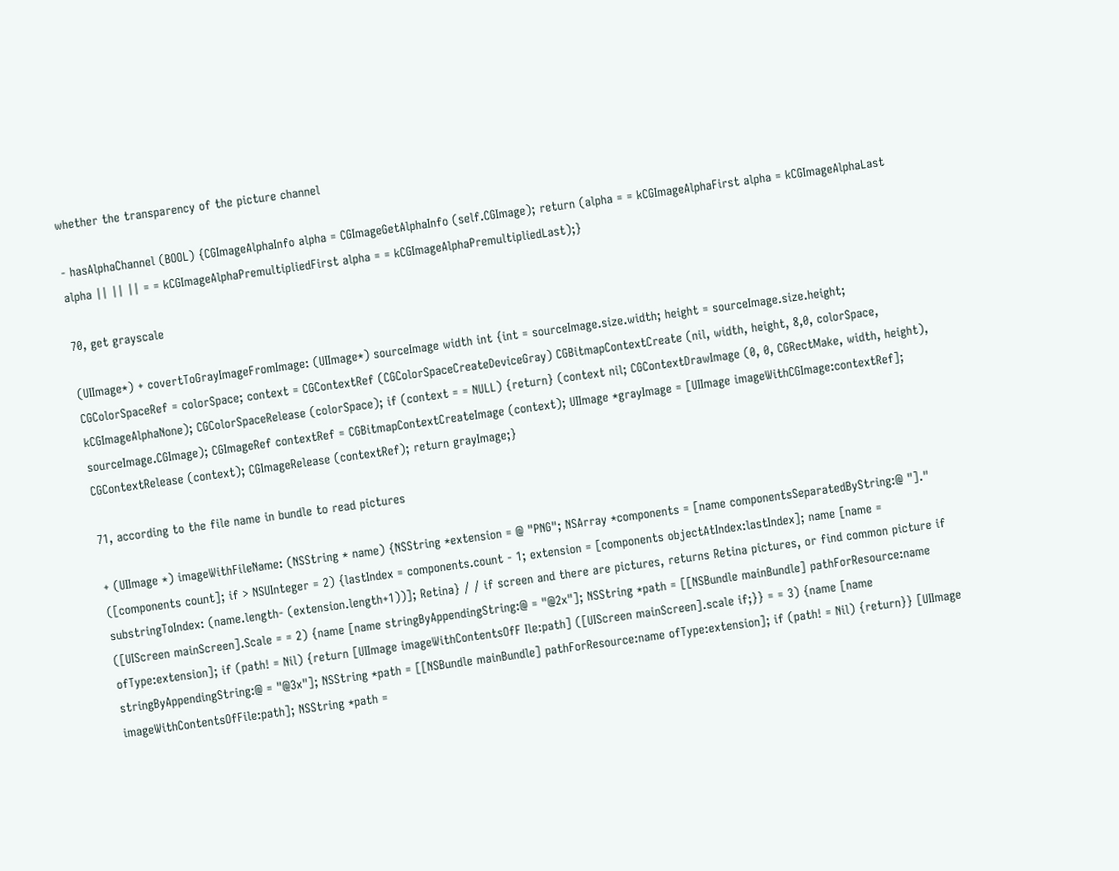whether the transparency of the picture channel

- hasAlphaChannel (BOOL) {CGImageAlphaInfo alpha = CGImageGetAlphaInfo (self.CGImage); return (alpha = = kCGImageAlphaFirst alpha = kCGImageAlphaLast alpha || || || = = kCGImageAlphaPremultipliedFirst alpha = = kCGImageAlphaPremultipliedLast);}

70, get grayscale

(UIImage*) + covertToGrayImageFromImage: (UIImage*) sourceImage width int {int = sourceImage.size.width; height = sourceImage.size.height; CGColorSpaceRef = colorSpace; context = CGContextRef (CGColorSpaceCreateDeviceGray) CGBitmapContextCreate (nil, width, height, 8,0, colorSpace, kCGImageAlphaNone); CGColorSpaceRelease (colorSpace); if (context = = NULL) {return} (context nil; CGContextDrawImage (0, 0, CGRectMake, width, height), sourceImage.CGImage); CGImageRef contextRef = CGBitmapContextCreateImage (context); UIImage *grayImage = [UIImage imageWithCGImage:contextRef]; CGContextRelease (context); CGImageRelease (contextRef); return grayImage;}

71, according to the file name in bundle to read pictures

+ (UIImage *) imageWithFileName: (NSString * name) {NSString *extension = @ "PNG"; NSArray *components = [name componentsSeparatedByString:@ "]." ([components count]; if > NSUInteger = 2) {lastIndex = components.count - 1; extension = [components objectAtIndex:lastIndex]; name [name = substringToIndex: (name.length- (extension.length+1))]; Retina} / / if screen and there are pictures, returns Retina pictures, or find common picture if ([UIScreen mainScreen].Scale = = 2) {name [name stringByAppendingString:@ = "@2x"]; NSString *path = [[NSBundle mainBundle] pathForResource:name ofType:extension]; if (path! = Nil) {return [UIImage imageWithContentsOfF Ile:path] ([UIScreen mainScreen].scale if;}} = = 3) {name [name stringByAppendingString:@ = "@3x"]; NSString *path = [[NSBundle mainBundle] pathForResource:name ofType:extension]; if (path! = Nil) {return}} [UIImage imageWithContentsOfFile:path]; NSString *path =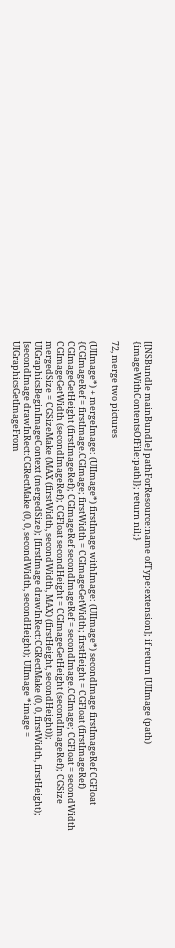[[NSBundle mainBundle] pathForResource:name ofType:extension]; if return [UIImage (path) {imageWithContentsOfFile:path]}; return nil;}

72, merge two pictures

(UIImage*) + mergeImage: (UIImage*) firstImage withImage: (UIImage*) secondImage firstImageRef CGFloat {CGImageRef = firstImage.CGImage; firstWidth = CGImageGetWidth; firstHeight = CGFloat (firstImageRef) CGImageGetHeight (firstImageRef); CGImageRef secondImageRef = secondImage.CGImage; CGFloat = secondWidth CGImageGetWidth (secondImageRef); CGFloat secondHeight = CGImageGetHeight (secondImageRef); CGSize mergedSize = CGSizeMake (MAX (firstWidth, secondWidth, MAX) (firstHeight, secondHeight)); UIGraphicsBeginImageContext (mergedSize); [firstImage drawInRect:CGRectMake (0, 0, firstWidth, firstHeight); [secondImage drawInRect:CGRectMake (0, 0, secondWidth, secondHeight); UIImage *image = UIGraphicsGetImageFrom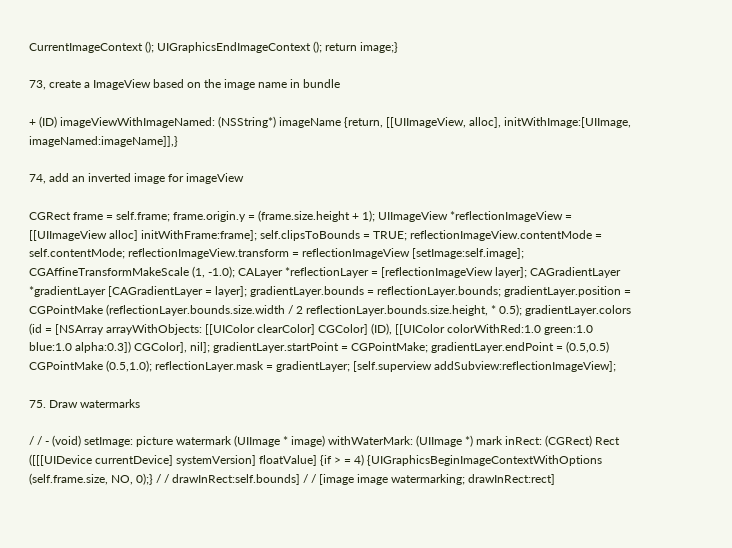CurrentImageContext (); UIGraphicsEndImageContext (); return image;}

73, create a ImageView based on the image name in bundle

+ (ID) imageViewWithImageNamed: (NSString*) imageName {return, [[UIImageView, alloc], initWithImage:[UIImage, imageNamed:imageName]],}

74, add an inverted image for imageView

CGRect frame = self.frame; frame.origin.y = (frame.size.height + 1); UIImageView *reflectionImageView = [[UIImageView alloc] initWithFrame:frame]; self.clipsToBounds = TRUE; reflectionImageView.contentMode = self.contentMode; reflectionImageView.transform = reflectionImageView [setImage:self.image]; CGAffineTransformMakeScale (1, -1.0); CALayer *reflectionLayer = [reflectionImageView layer]; CAGradientLayer *gradientLayer [CAGradientLayer = layer]; gradientLayer.bounds = reflectionLayer.bounds; gradientLayer.position = CGPointMake (reflectionLayer.bounds.size.width / 2 reflectionLayer.bounds.size.height, * 0.5); gradientLayer.colors (id = [NSArray arrayWithObjects: [[UIColor clearColor] CGColor] (ID), [[UIColor colorWithRed:1.0 green:1.0 blue:1.0 alpha:0.3]) CGColor], nil]; gradientLayer.startPoint = CGPointMake; gradientLayer.endPoint = (0.5,0.5) CGPointMake (0.5,1.0); reflectionLayer.mask = gradientLayer; [self.superview addSubview:reflectionImageView];

75. Draw watermarks

/ / - (void) setImage: picture watermark (UIImage * image) withWaterMark: (UIImage *) mark inRect: (CGRect) Rect ([[[UIDevice currentDevice] systemVersion] floatValue] {if > = 4) {UIGraphicsBeginImageContextWithOptions (self.frame.size, NO, 0);} / / drawInRect:self.bounds] / / [image image watermarking; drawInRect:rect]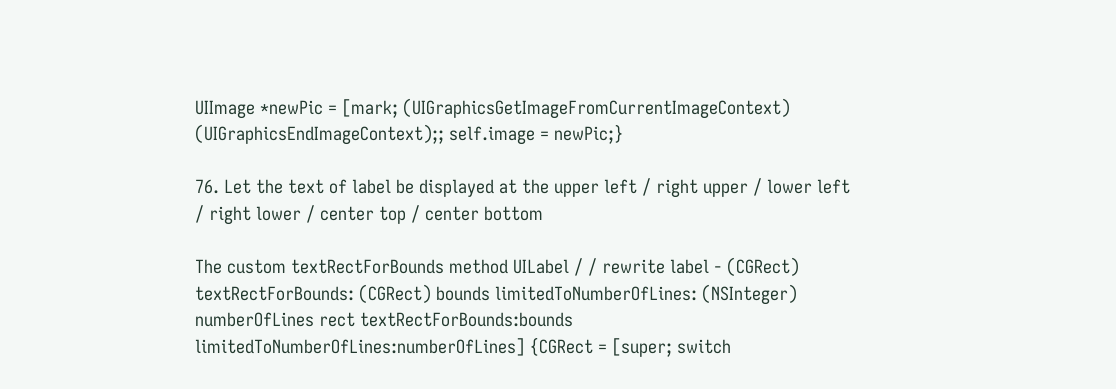UIImage *newPic = [mark; (UIGraphicsGetImageFromCurrentImageContext) (UIGraphicsEndImageContext);; self.image = newPic;}

76. Let the text of label be displayed at the upper left / right upper / lower left / right lower / center top / center bottom

The custom textRectForBounds method UILabel / / rewrite label - (CGRect) textRectForBounds: (CGRect) bounds limitedToNumberOfLines: (NSInteger) numberOfLines rect textRectForBounds:bounds limitedToNumberOfLines:numberOfLines] {CGRect = [super; switch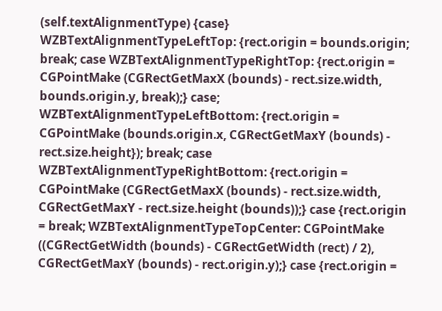(self.textAlignmentType) {case} WZBTextAlignmentTypeLeftTop: {rect.origin = bounds.origin; break; case WZBTextAlignmentTypeRightTop: {rect.origin = CGPointMake (CGRectGetMaxX (bounds) - rect.size.width, bounds.origin.y, break);} case; WZBTextAlignmentTypeLeftBottom: {rect.origin = CGPointMake (bounds.origin.x, CGRectGetMaxY (bounds) - rect.size.height}); break; case WZBTextAlignmentTypeRightBottom: {rect.origin = CGPointMake (CGRectGetMaxX (bounds) - rect.size.width, CGRectGetMaxY - rect.size.height (bounds));} case {rect.origin = break; WZBTextAlignmentTypeTopCenter: CGPointMake ((CGRectGetWidth (bounds) - CGRectGetWidth (rect) / 2), CGRectGetMaxY (bounds) - rect.origin.y);} case {rect.origin =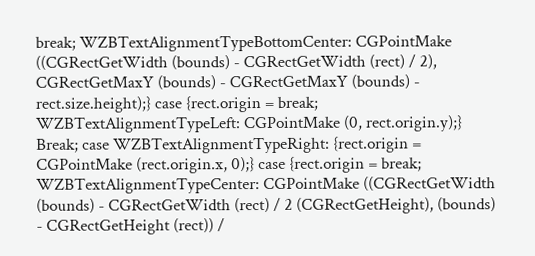break; WZBTextAlignmentTypeBottomCenter: CGPointMake ((CGRectGetWidth (bounds) - CGRectGetWidth (rect) / 2), CGRectGetMaxY (bounds) - CGRectGetMaxY (bounds) - rect.size.height);} case {rect.origin = break; WZBTextAlignmentTypeLeft: CGPointMake (0, rect.origin.y);} Break; case WZBTextAlignmentTypeRight: {rect.origin = CGPointMake (rect.origin.x, 0);} case {rect.origin = break; WZBTextAlignmentTypeCenter: CGPointMake ((CGRectGetWidth (bounds) - CGRectGetWidth (rect) / 2 (CGRectGetHeight), (bounds) - CGRectGetHeight (rect)) /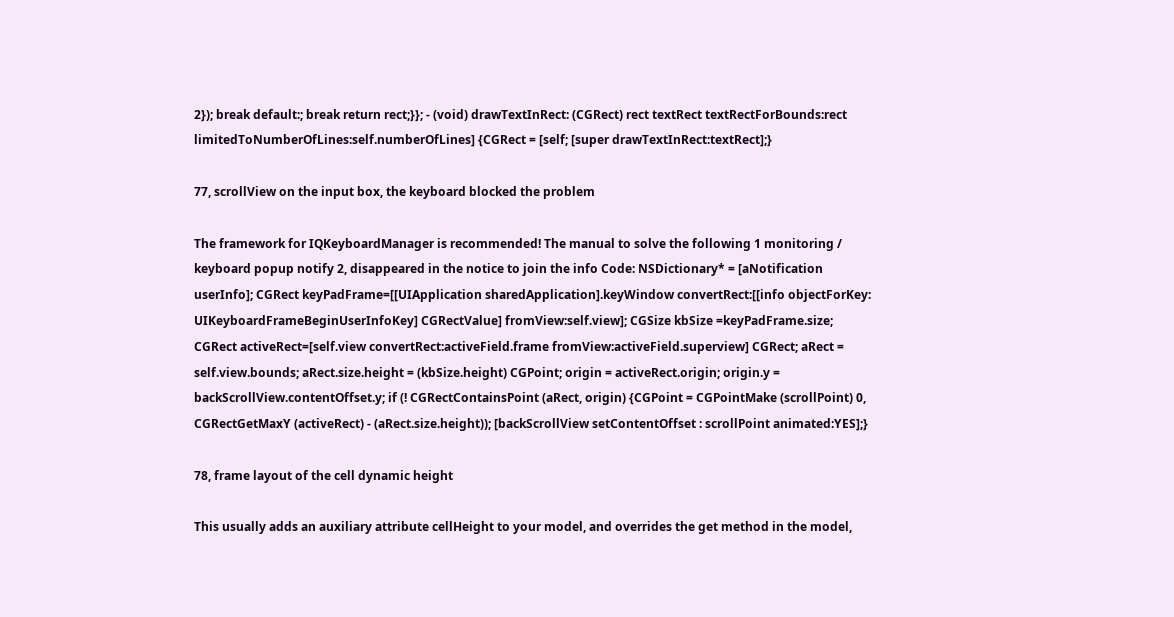2}); break default:; break return rect;}}; - (void) drawTextInRect: (CGRect) rect textRect textRectForBounds:rect limitedToNumberOfLines:self.numberOfLines] {CGRect = [self; [super drawTextInRect:textRect];}

77, scrollView on the input box, the keyboard blocked the problem

The framework for IQKeyboardManager is recommended! The manual to solve the following 1 monitoring / keyboard popup notify 2, disappeared in the notice to join the info Code: NSDictionary* = [aNotification userInfo]; CGRect keyPadFrame=[[UIApplication sharedApplication].keyWindow convertRect:[[info objectForKey: UIKeyboardFrameBeginUserInfoKey] CGRectValue] fromView:self.view]; CGSize kbSize =keyPadFrame.size; CGRect activeRect=[self.view convertRect:activeField.frame fromView:activeField.superview] CGRect; aRect = self.view.bounds; aRect.size.height = (kbSize.height) CGPoint; origin = activeRect.origin; origin.y = backScrollView.contentOffset.y; if (! CGRectContainsPoint (aRect, origin) {CGPoint = CGPointMake (scrollPoint) 0, CGRectGetMaxY (activeRect) - (aRect.size.height)); [backScrollView setContentOffset : scrollPoint animated:YES];}

78, frame layout of the cell dynamic height

This usually adds an auxiliary attribute cellHeight to your model, and overrides the get method in the model,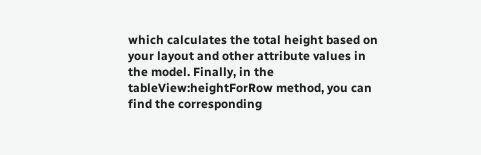which calculates the total height based on your layout and other attribute values in the model. Finally, in the tableView:heightForRow method, you can find the corresponding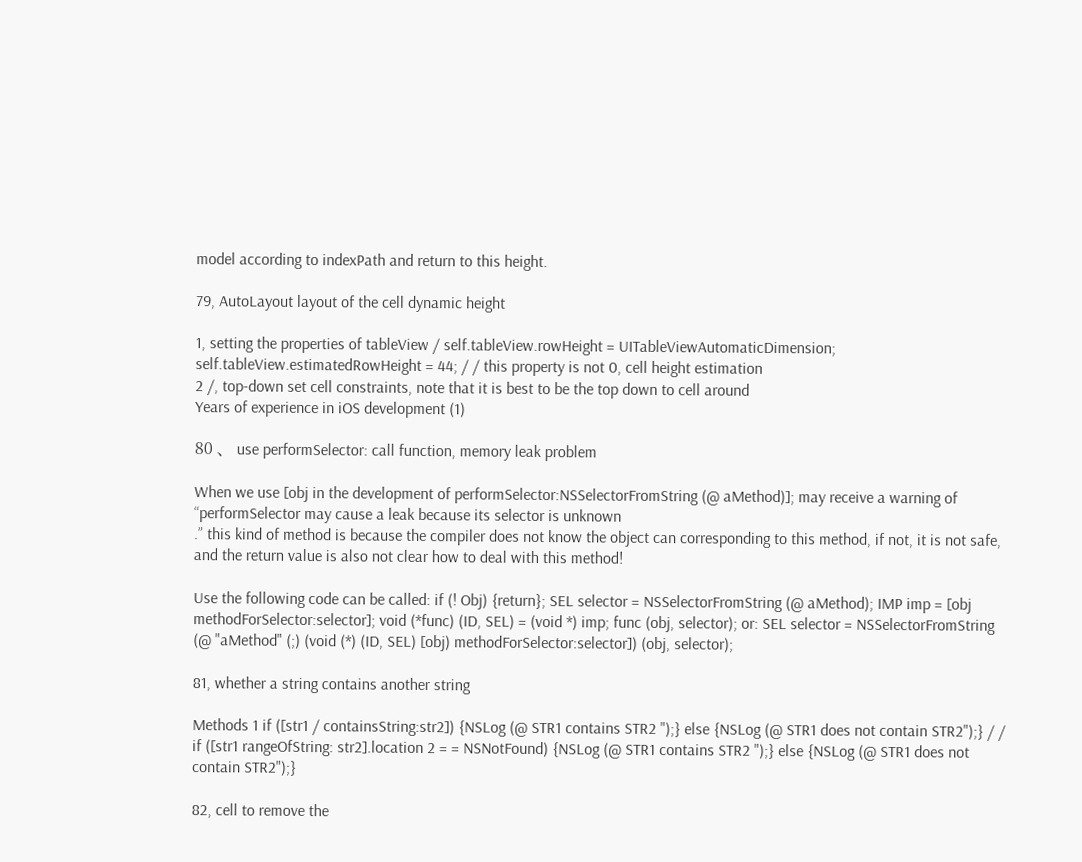model according to indexPath and return to this height.

79, AutoLayout layout of the cell dynamic height

1, setting the properties of tableView / self.tableView.rowHeight = UITableViewAutomaticDimension; self.tableView.estimatedRowHeight = 44; / / this property is not 0, cell height estimation
2 /, top-down set cell constraints, note that it is best to be the top down to cell around
Years of experience in iOS development (1)

80 、 use performSelector: call function, memory leak problem

When we use [obj in the development of performSelector:NSSelectorFromString (@ aMethod)]; may receive a warning of “performSelector may cause a leak because its selector is unknown
.” this kind of method is because the compiler does not know the object can corresponding to this method, if not, it is not safe, and the return value is also not clear how to deal with this method!

Use the following code can be called: if (! Obj) {return}; SEL selector = NSSelectorFromString (@ aMethod); IMP imp = [obj methodForSelector:selector]; void (*func) (ID, SEL) = (void *) imp; func (obj, selector); or: SEL selector = NSSelectorFromString (@ "aMethod" (;) (void (*) (ID, SEL) [obj) methodForSelector:selector]) (obj, selector);

81, whether a string contains another string

Methods 1 if ([str1 / containsString:str2]) {NSLog (@ STR1 contains STR2 ");} else {NSLog (@ STR1 does not contain STR2");} / / if ([str1 rangeOfString: str2].location 2 = = NSNotFound) {NSLog (@ STR1 contains STR2 ");} else {NSLog (@ STR1 does not contain STR2");}

82, cell to remove the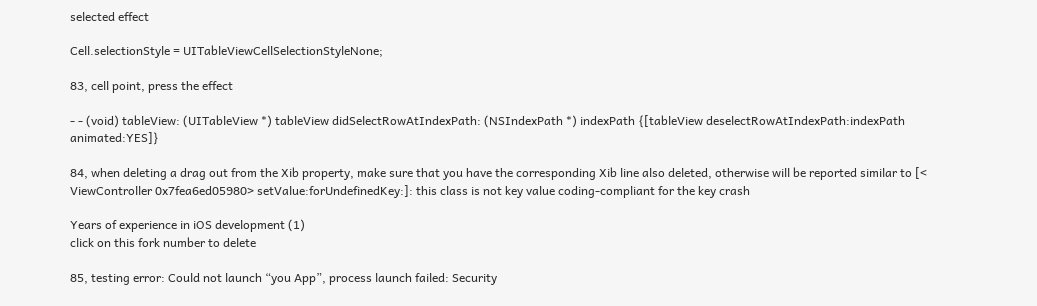selected effect

Cell.selectionStyle = UITableViewCellSelectionStyleNone;

83, cell point, press the effect

- - (void) tableView: (UITableView *) tableView didSelectRowAtIndexPath: (NSIndexPath *) indexPath {[tableView deselectRowAtIndexPath:indexPath animated:YES]}

84, when deleting a drag out from the Xib property, make sure that you have the corresponding Xib line also deleted, otherwise will be reported similar to [< ViewController 0x7fea6ed05980> setValue:forUndefinedKey:]: this class is not key value coding-compliant for the key crash

Years of experience in iOS development (1)
click on this fork number to delete

85, testing error: Could not launch “you App”, process launch failed: Security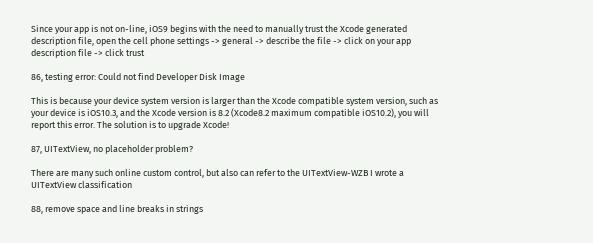Since your app is not on-line, iOS9 begins with the need to manually trust the Xcode generated description file, open the cell phone settings -> general -> describe the file -> click on your app description file -> click trust

86, testing error: Could not find Developer Disk Image

This is because your device system version is larger than the Xcode compatible system version, such as your device is iOS10.3, and the Xcode version is 8.2 (Xcode8.2 maximum compatible iOS10.2), you will report this error. The solution is to upgrade Xcode!

87, UITextView, no placeholder problem?

There are many such online custom control, but also can refer to the UITextView-WZB I wrote a UITextView classification

88, remove space and line breaks in strings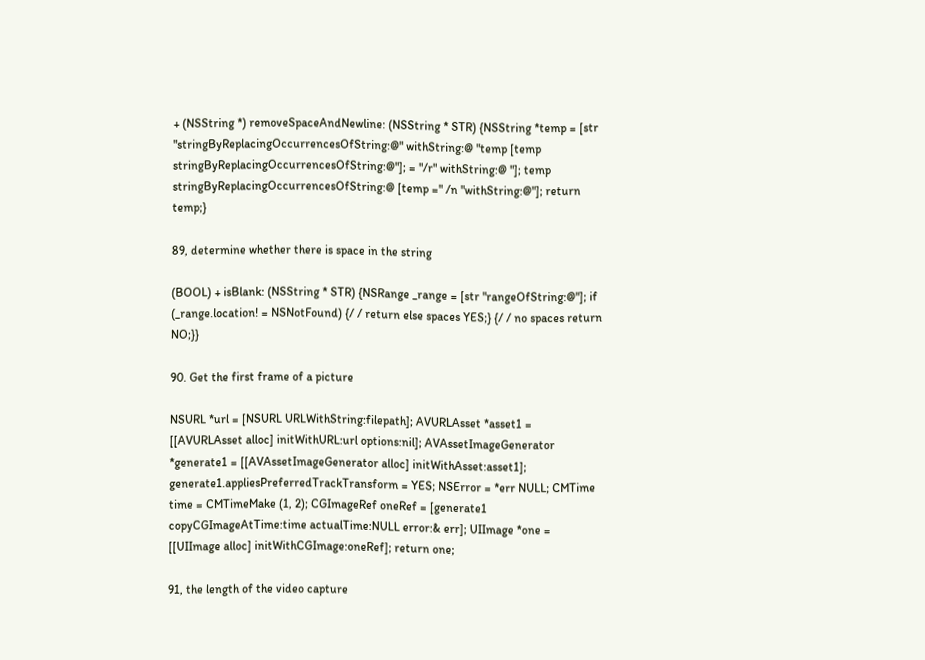+ (NSString *) removeSpaceAndNewline: (NSString * STR) {NSString *temp = [str "stringByReplacingOccurrencesOfString:@" withString:@ "temp [temp stringByReplacingOccurrencesOfString:@"]; = "/r" withString:@ "]; temp stringByReplacingOccurrencesOfString:@ [temp =" /n "withString:@"]; return temp;}

89, determine whether there is space in the string

(BOOL) + isBlank: (NSString * STR) {NSRange _range = [str "rangeOfString:@"]; if (_range.location! = NSNotFound) {/ / return else spaces YES;} {/ / no spaces return NO;}}

90. Get the first frame of a picture

NSURL *url = [NSURL URLWithString:filepath]; AVURLAsset *asset1 = [[AVURLAsset alloc] initWithURL:url options:nil]; AVAssetImageGenerator *generate1 = [[AVAssetImageGenerator alloc] initWithAsset:asset1]; generate1.appliesPreferredTrackTransform = YES; NSError = *err NULL; CMTime time = CMTimeMake (1, 2); CGImageRef oneRef = [generate1 copyCGImageAtTime:time actualTime:NULL error:& err]; UIImage *one = [[UIImage alloc] initWithCGImage:oneRef]; return one;

91, the length of the video capture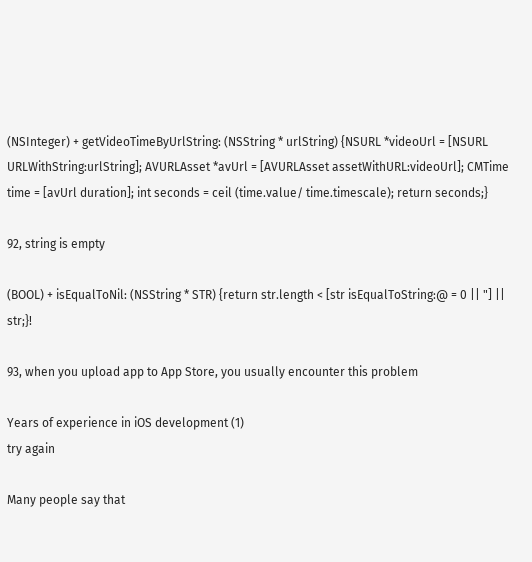(NSInteger) + getVideoTimeByUrlString: (NSString * urlString) {NSURL *videoUrl = [NSURL URLWithString:urlString]; AVURLAsset *avUrl = [AVURLAsset assetWithURL:videoUrl]; CMTime time = [avUrl duration]; int seconds = ceil (time.value/ time.timescale); return seconds;}

92, string is empty

(BOOL) + isEqualToNil: (NSString * STR) {return str.length < [str isEqualToString:@ = 0 || "] || str;}!

93, when you upload app to App Store, you usually encounter this problem

Years of experience in iOS development (1)
try again

Many people say that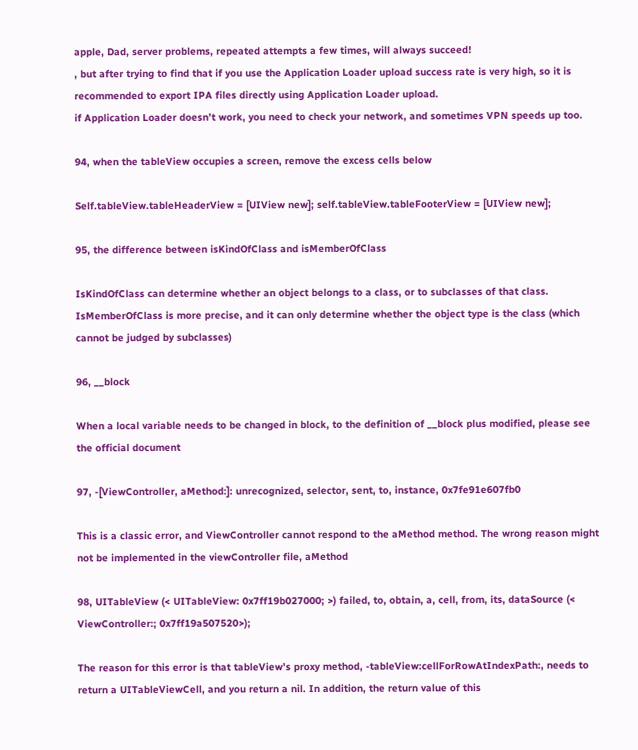apple, Dad, server problems, repeated attempts a few times, will always succeed!
, but after trying to find that if you use the Application Loader upload success rate is very high, so it is recommended to export IPA files directly using Application Loader upload.
if Application Loader doesn’t work, you need to check your network, and sometimes VPN speeds up too.

94, when the tableView occupies a screen, remove the excess cells below

Self.tableView.tableHeaderView = [UIView new]; self.tableView.tableFooterView = [UIView new];

95, the difference between isKindOfClass and isMemberOfClass

IsKindOfClass can determine whether an object belongs to a class, or to subclasses of that class. IsMemberOfClass is more precise, and it can only determine whether the object type is the class (which cannot be judged by subclasses)

96, __block

When a local variable needs to be changed in block, to the definition of __block plus modified, please see the official document

97, -[ViewController, aMethod:]: unrecognized, selector, sent, to, instance, 0x7fe91e607fb0

This is a classic error, and ViewController cannot respond to the aMethod method. The wrong reason might not be implemented in the viewController file, aMethod

98, UITableView (< UITableView: 0x7ff19b027000; >) failed, to, obtain, a, cell, from, its, dataSource (< ViewController:; 0x7ff19a507520>);

The reason for this error is that tableView’s proxy method, -tableView:cellForRowAtIndexPath:, needs to return a UITableViewCell, and you return a nil. In addition, the return value of this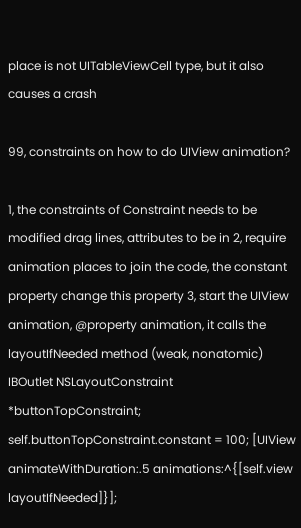place is not UITableViewCell type, but it also causes a crash

99, constraints on how to do UIView animation?

1, the constraints of Constraint needs to be modified drag lines, attributes to be in 2, require animation places to join the code, the constant property change this property 3, start the UIView animation, @property animation, it calls the layoutIfNeeded method (weak, nonatomic) IBOutlet NSLayoutConstraint *buttonTopConstraint; self.buttonTopConstraint.constant = 100; [UIView animateWithDuration:.5 animations:^{[self.view layoutIfNeeded]}];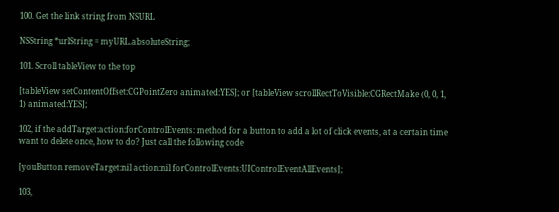100. Get the link string from NSURL

NSString *urlString = myURL.absoluteString;

101. Scroll tableView to the top

[tableView setContentOffset:CGPointZero animated:YES]; or [tableView scrollRectToVisible:CGRectMake (0, 0, 1, 1) animated:YES];

102, if the addTarget:action:forControlEvents: method for a button to add a lot of click events, at a certain time want to delete once, how to do? Just call the following code

[youButton removeTarget:nil action:nil forControlEvents:UIControlEventAllEvents];

103,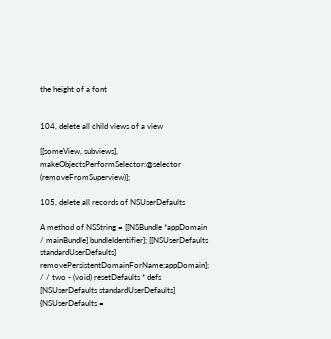the height of a font


104, delete all child views of a view

[[someView, subviews], makeObjectsPerformSelector:@selector (removeFromSuperview)];

105, delete all records of NSUserDefaults

A method of NSString = [[NSBundle *appDomain / mainBundle] bundleIdentifier]; [[NSUserDefaults standardUserDefaults] removePersistentDomainForName:appDomain]; / / two - (void) resetDefaults * defs [NSUserDefaults standardUserDefaults] {NSUserDefaults =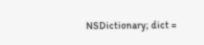NSDictionary; dict =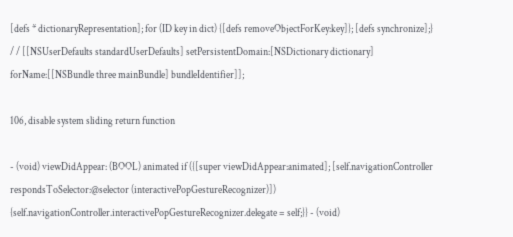[defs * dictionaryRepresentation]; for (ID key in dict) {[defs removeObjectForKey:key]}; [defs synchronize];} / / [[NSUserDefaults standardUserDefaults] setPersistentDomain:[NSDictionary dictionary] forName:[[NSBundle three mainBundle] bundleIdentifier]];

106, disable system sliding return function

- (void) viewDidAppear: (BOOL) animated if ({[super viewDidAppear:animated]; [self.navigationController respondsToSelector:@selector (interactivePopGestureRecognizer)]) {self.navigationController.interactivePopGestureRecognizer.delegate = self;}} - (void)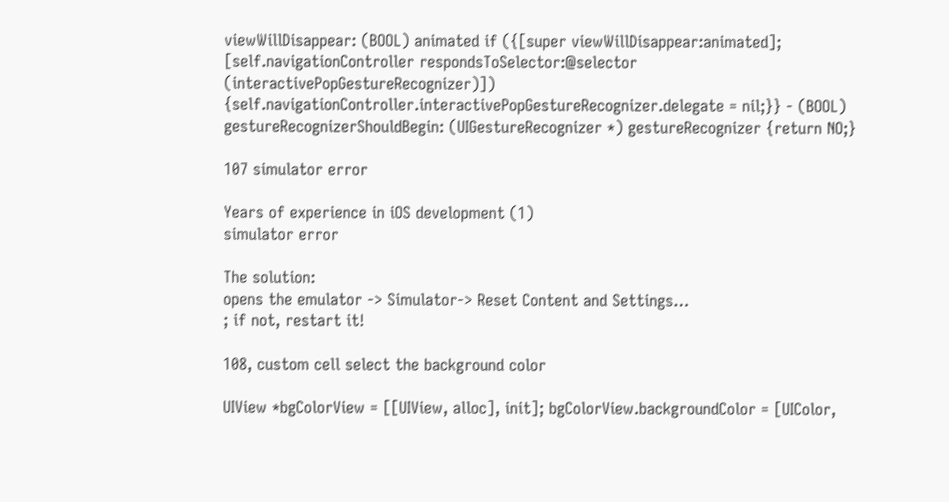viewWillDisappear: (BOOL) animated if ({[super viewWillDisappear:animated]; [self.navigationController respondsToSelector:@selector (interactivePopGestureRecognizer)]) {self.navigationController.interactivePopGestureRecognizer.delegate = nil;}} - (BOOL) gestureRecognizerShouldBegin: (UIGestureRecognizer *) gestureRecognizer {return NO;}

107 simulator error

Years of experience in iOS development (1)
simulator error

The solution:
opens the emulator -> Simulator-> Reset Content and Settings…
; if not, restart it!

108, custom cell select the background color

UIView *bgColorView = [[UIView, alloc], init]; bgColorView.backgroundColor = [UIColor,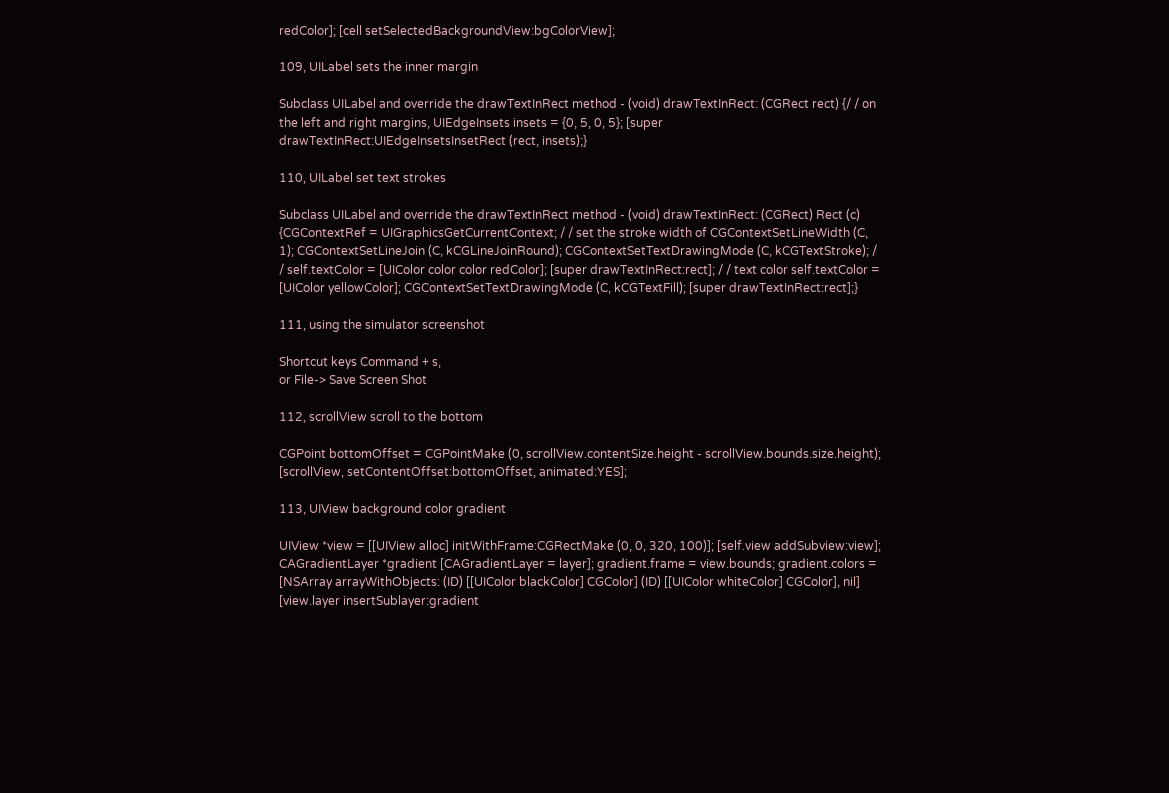redColor]; [cell setSelectedBackgroundView:bgColorView];

109, UILabel sets the inner margin

Subclass UILabel and override the drawTextInRect method - (void) drawTextInRect: (CGRect rect) {/ / on the left and right margins, UIEdgeInsets insets = {0, 5, 0, 5}; [super drawTextInRect:UIEdgeInsetsInsetRect (rect, insets);}

110, UILabel set text strokes

Subclass UILabel and override the drawTextInRect method - (void) drawTextInRect: (CGRect) Rect (c) {CGContextRef = UIGraphicsGetCurrentContext; / / set the stroke width of CGContextSetLineWidth (C, 1); CGContextSetLineJoin (C, kCGLineJoinRound); CGContextSetTextDrawingMode (C, kCGTextStroke); / / self.textColor = [UIColor color color redColor]; [super drawTextInRect:rect]; / / text color self.textColor = [UIColor yellowColor]; CGContextSetTextDrawingMode (C, kCGTextFill); [super drawTextInRect:rect];}

111, using the simulator screenshot

Shortcut keys Command + s,
or File-> Save Screen Shot

112, scrollView scroll to the bottom

CGPoint bottomOffset = CGPointMake (0, scrollView.contentSize.height - scrollView.bounds.size.height); [scrollView, setContentOffset:bottomOffset, animated:YES];

113, UIView background color gradient

UIView *view = [[UIView alloc] initWithFrame:CGRectMake (0, 0, 320, 100)]; [self.view addSubview:view]; CAGradientLayer *gradient [CAGradientLayer = layer]; gradient.frame = view.bounds; gradient.colors = [NSArray arrayWithObjects: (ID) [[UIColor blackColor] CGColor] (ID) [[UIColor whiteColor] CGColor], nil] [view.layer insertSublayer:gradient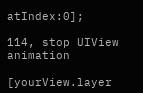atIndex:0];

114, stop UIView animation

[yourView.layer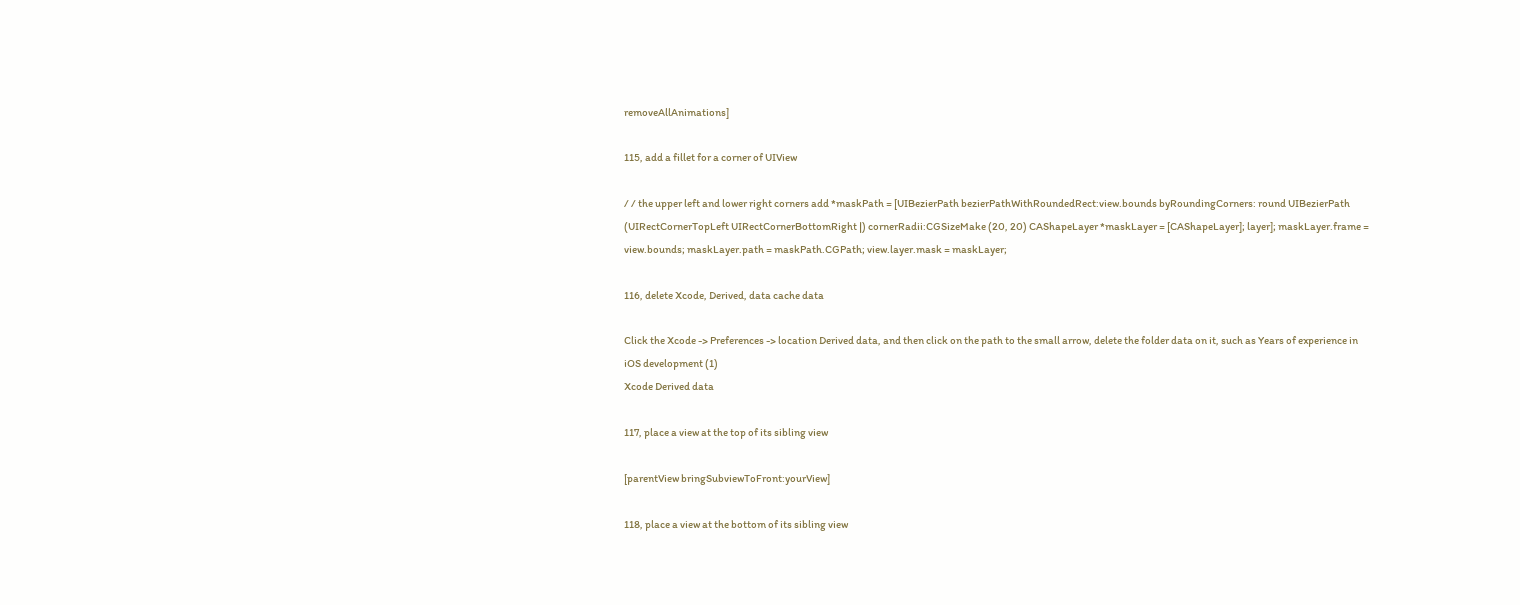removeAllAnimations]

115, add a fillet for a corner of UIView

/ / the upper left and lower right corners add *maskPath = [UIBezierPath bezierPathWithRoundedRect:view.bounds byRoundingCorners: round UIBezierPath (UIRectCornerTopLeft UIRectCornerBottomRight |) cornerRadii:CGSizeMake (20, 20) CAShapeLayer *maskLayer = [CAShapeLayer]; layer]; maskLayer.frame = view.bounds; maskLayer.path = maskPath.CGPath; view.layer.mask = maskLayer;

116, delete Xcode, Derived, data cache data

Click the Xcode -> Preferences -> location Derived data, and then click on the path to the small arrow, delete the folder data on it, such as Years of experience in iOS development (1)
Xcode Derived data

117, place a view at the top of its sibling view

[parentView bringSubviewToFront:yourView]

118, place a view at the bottom of its sibling view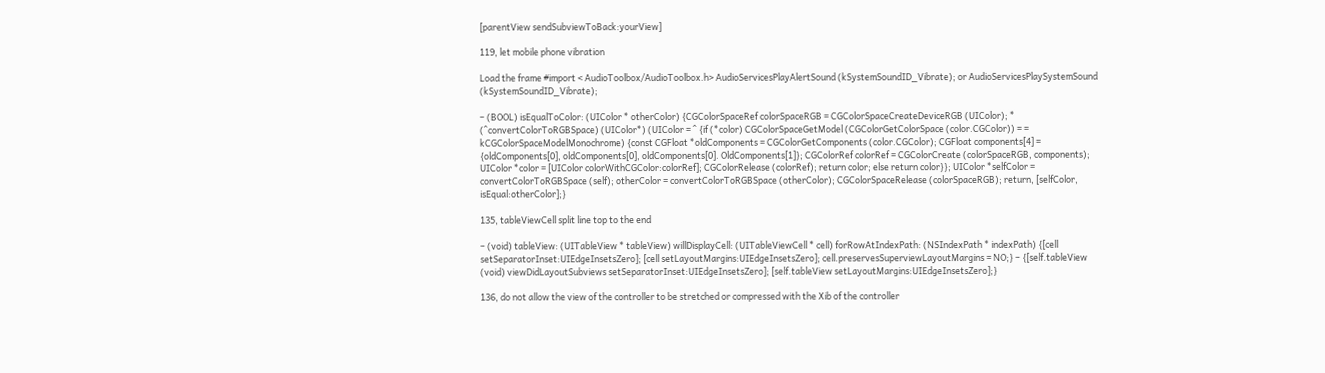[parentView sendSubviewToBack:yourView]

119, let mobile phone vibration

Load the frame #import < AudioToolbox/AudioToolbox.h> AudioServicesPlayAlertSound (kSystemSoundID_Vibrate); or AudioServicesPlaySystemSound (kSystemSoundID_Vibrate);

– (BOOL) isEqualToColor: (UIColor * otherColor) {CGColorSpaceRef colorSpaceRGB = CGColorSpaceCreateDeviceRGB (UIColor); * (^convertColorToRGBSpace) (UIColor*) (UIColor = ^ {if (*color) CGColorSpaceGetModel (CGColorGetColorSpace (color.CGColor)) = = kCGColorSpaceModelMonochrome) {const CGFloat *oldComponents = CGColorGetComponents (color.CGColor); CGFloat components[4] = {oldComponents[0], oldComponents[0], oldComponents[0]. OldComponents[1]}; CGColorRef colorRef = CGColorCreate (colorSpaceRGB, components); UIColor *color = [UIColor colorWithCGColor:colorRef]; CGColorRelease (colorRef); return color; else return color}}; UIColor *selfColor = convertColorToRGBSpace (self); otherColor = convertColorToRGBSpace (otherColor); CGColorSpaceRelease (colorSpaceRGB); return, [selfColor, isEqual:otherColor];}

135, tableViewCell split line top to the end

– (void) tableView: (UITableView * tableView) willDisplayCell: (UITableViewCell * cell) forRowAtIndexPath: (NSIndexPath * indexPath) {[cell setSeparatorInset:UIEdgeInsetsZero]; [cell setLayoutMargins:UIEdgeInsetsZero]; cell.preservesSuperviewLayoutMargins = NO;} – {[self.tableView (void) viewDidLayoutSubviews setSeparatorInset:UIEdgeInsetsZero]; [self.tableView setLayoutMargins:UIEdgeInsetsZero];}

136, do not allow the view of the controller to be stretched or compressed with the Xib of the controller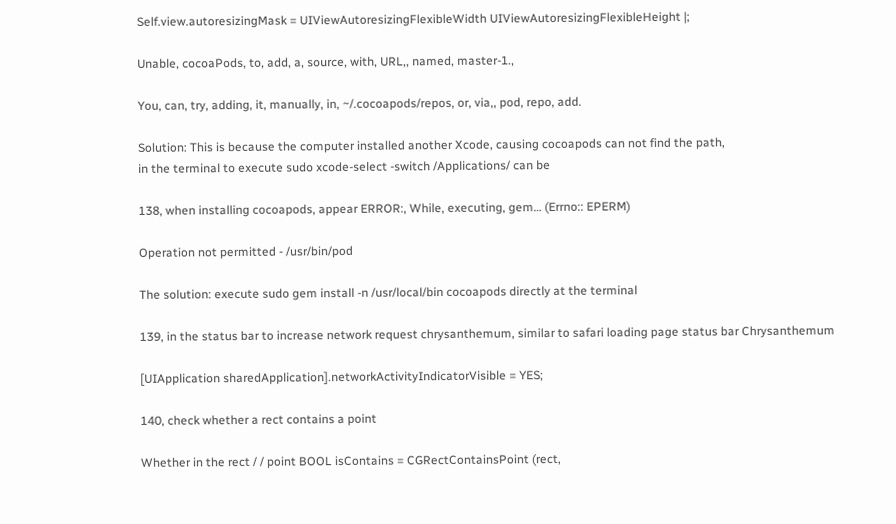Self.view.autoresizingMask = UIViewAutoresizingFlexibleWidth UIViewAutoresizingFlexibleHeight |;

Unable, cocoaPods, to, add, a, source, with, URL,, named, master-1.,

You, can, try, adding, it, manually, in, ~/.cocoapods/repos, or, via,, pod, repo, add.

Solution: This is because the computer installed another Xcode, causing cocoapods can not find the path,
in the terminal to execute sudo xcode-select -switch /Applications/ can be

138, when installing cocoapods, appear ERROR:, While, executing, gem… (Errno:: EPERM)

Operation not permitted - /usr/bin/pod

The solution: execute sudo gem install -n /usr/local/bin cocoapods directly at the terminal

139, in the status bar to increase network request chrysanthemum, similar to safari loading page status bar Chrysanthemum

[UIApplication sharedApplication].networkActivityIndicatorVisible = YES;

140, check whether a rect contains a point

Whether in the rect / / point BOOL isContains = CGRectContainsPoint (rect,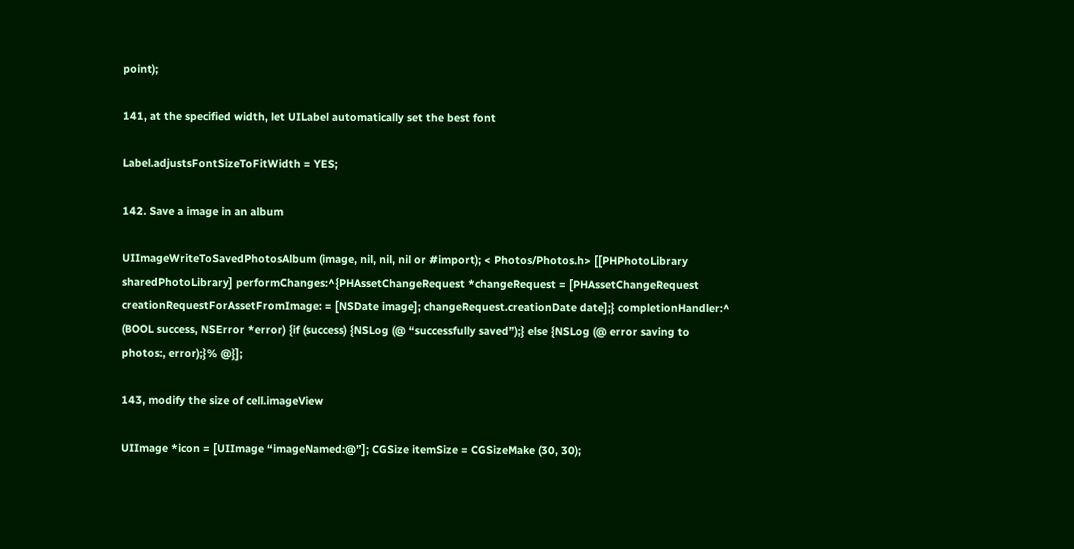point);

141, at the specified width, let UILabel automatically set the best font

Label.adjustsFontSizeToFitWidth = YES;

142. Save a image in an album

UIImageWriteToSavedPhotosAlbum (image, nil, nil, nil or #import); < Photos/Photos.h> [[PHPhotoLibrary sharedPhotoLibrary] performChanges:^{PHAssetChangeRequest *changeRequest = [PHAssetChangeRequest creationRequestForAssetFromImage: = [NSDate image]; changeRequest.creationDate date];} completionHandler:^ (BOOL success, NSError *error) {if (success) {NSLog (@ “successfully saved”);} else {NSLog (@ error saving to photos:, error);}% @}];

143, modify the size of cell.imageView

UIImage *icon = [UIImage “imageNamed:@”]; CGSize itemSize = CGSizeMake (30, 30);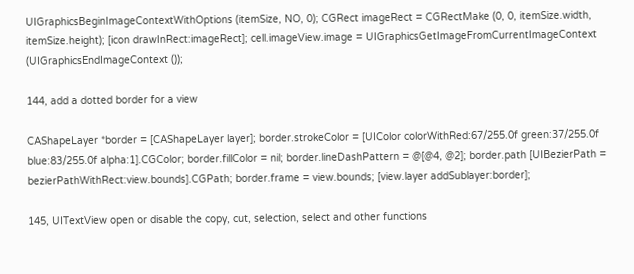UIGraphicsBeginImageContextWithOptions (itemSize, NO, 0); CGRect imageRect = CGRectMake (0, 0, itemSize.width, itemSize.height); [icon drawInRect:imageRect]; cell.imageView.image = UIGraphicsGetImageFromCurrentImageContext (UIGraphicsEndImageContext ());

144, add a dotted border for a view

CAShapeLayer *border = [CAShapeLayer layer]; border.strokeColor = [UIColor colorWithRed:67/255.0f green:37/255.0f blue:83/255.0f alpha:1].CGColor; border.fillColor = nil; border.lineDashPattern = @[@4, @2]; border.path [UIBezierPath = bezierPathWithRect:view.bounds].CGPath; border.frame = view.bounds; [view.layer addSublayer:border];

145, UITextView open or disable the copy, cut, selection, select and other functions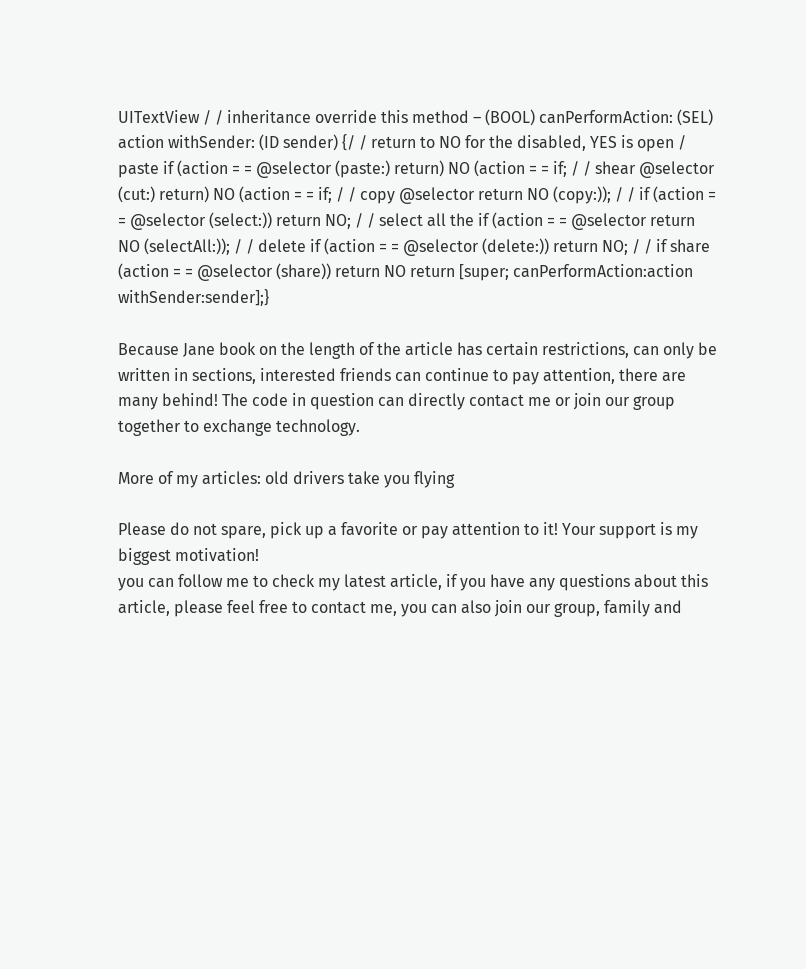UITextView / / inheritance override this method – (BOOL) canPerformAction: (SEL) action withSender: (ID sender) {/ / return to NO for the disabled, YES is open / paste if (action = = @selector (paste:) return) NO (action = = if; / / shear @selector (cut:) return) NO (action = = if; / / copy @selector return NO (copy:)); / / if (action = = @selector (select:)) return NO; / / select all the if (action = = @selector return NO (selectAll:)); / / delete if (action = = @selector (delete:)) return NO; / / if share (action = = @selector (share)) return NO return [super; canPerformAction:action withSender:sender];}

Because Jane book on the length of the article has certain restrictions, can only be written in sections, interested friends can continue to pay attention, there are many behind! The code in question can directly contact me or join our group together to exchange technology.

More of my articles: old drivers take you flying

Please do not spare, pick up a favorite or pay attention to it! Your support is my biggest motivation!
you can follow me to check my latest article, if you have any questions about this article, please feel free to contact me, you can also join our group, family and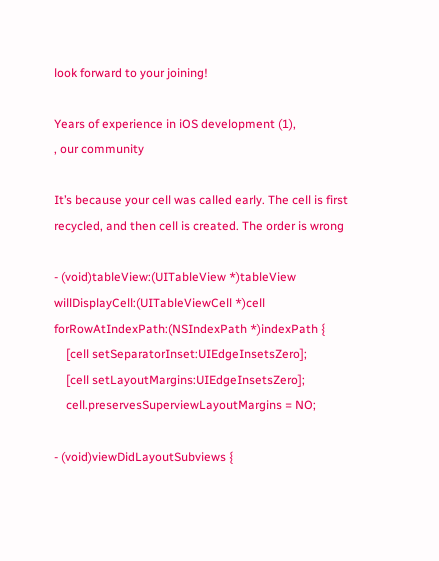look forward to your joining!

Years of experience in iOS development (1),
, our community

It’s because your cell was called early. The cell is first recycled, and then cell is created. The order is wrong

- (void)tableView:(UITableView *)tableView willDisplayCell:(UITableViewCell *)cell forRowAtIndexPath:(NSIndexPath *)indexPath {
    [cell setSeparatorInset:UIEdgeInsetsZero];
    [cell setLayoutMargins:UIEdgeInsetsZero];
    cell.preservesSuperviewLayoutMargins = NO;

- (void)viewDidLayoutSubviews {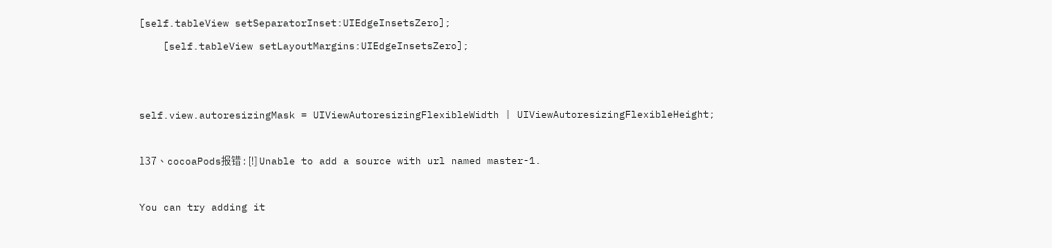[self.tableView setSeparatorInset:UIEdgeInsetsZero];
    [self.tableView setLayoutMargins:UIEdgeInsetsZero];


self.view.autoresizingMask = UIViewAutoresizingFlexibleWidth | UIViewAutoresizingFlexibleHeight;

137、cocoaPods报错 : [!] Unable to add a source with url named master-1.

You can try adding it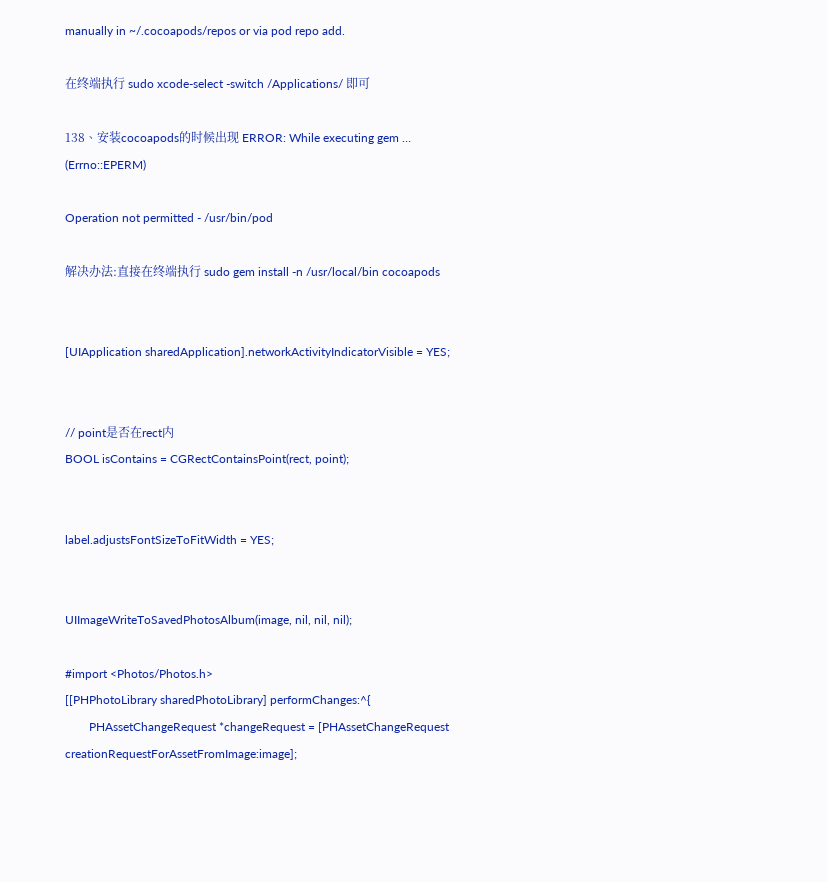manually in ~/.cocoapods/repos or via pod repo add.

在终端执行 sudo xcode-select -switch /Applications/ 即可

138、安装cocoapods的时候出现 ERROR: While executing gem … (Errno::EPERM)

Operation not permitted - /usr/bin/pod

解决办法:直接在终端执行 sudo gem install -n /usr/local/bin cocoapods


[UIApplication sharedApplication].networkActivityIndicatorVisible = YES;


// point是否在rect内
BOOL isContains = CGRectContainsPoint(rect, point);


label.adjustsFontSizeToFitWidth = YES;


UIImageWriteToSavedPhotosAlbum(image, nil, nil, nil);

#import <Photos/Photos.h>
[[PHPhotoLibrary sharedPhotoLibrary] performChanges:^{
        PHAssetChangeRequest *changeRequest = [PHAssetChangeRequest creationRequestForAssetFromImage:image];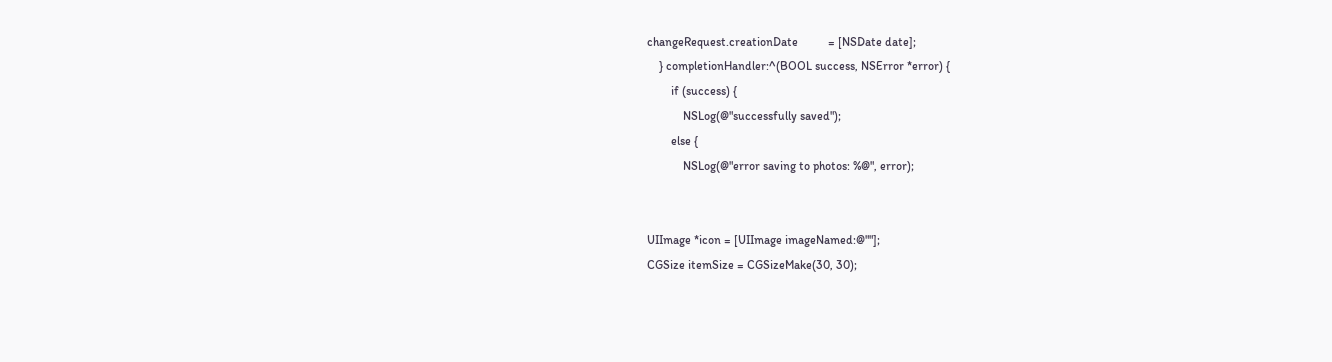changeRequest.creationDate          = [NSDate date];
    } completionHandler:^(BOOL success, NSError *error) {
        if (success) {
            NSLog(@"successfully saved");
        else {
            NSLog(@"error saving to photos: %@", error);


UIImage *icon = [UIImage imageNamed:@""];
CGSize itemSize = CGSizeMake(30, 30);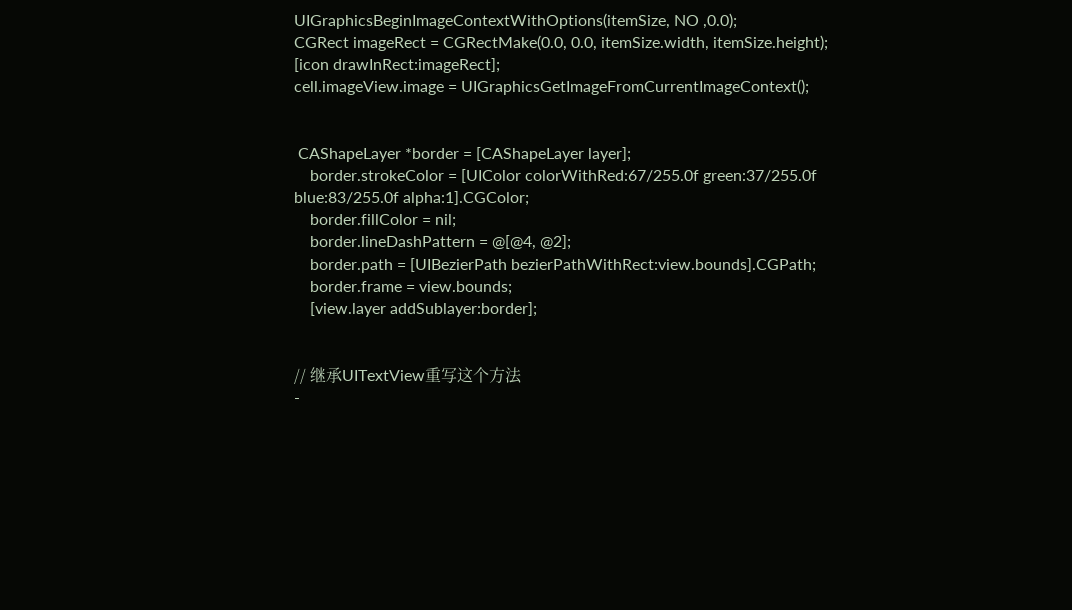UIGraphicsBeginImageContextWithOptions(itemSize, NO ,0.0);
CGRect imageRect = CGRectMake(0.0, 0.0, itemSize.width, itemSize.height);
[icon drawInRect:imageRect];
cell.imageView.image = UIGraphicsGetImageFromCurrentImageContext();


 CAShapeLayer *border = [CAShapeLayer layer];
    border.strokeColor = [UIColor colorWithRed:67/255.0f green:37/255.0f blue:83/255.0f alpha:1].CGColor;
    border.fillColor = nil;
    border.lineDashPattern = @[@4, @2];
    border.path = [UIBezierPath bezierPathWithRect:view.bounds].CGPath;
    border.frame = view.bounds;
    [view.layer addSublayer:border];


// 继承UITextView重写这个方法
-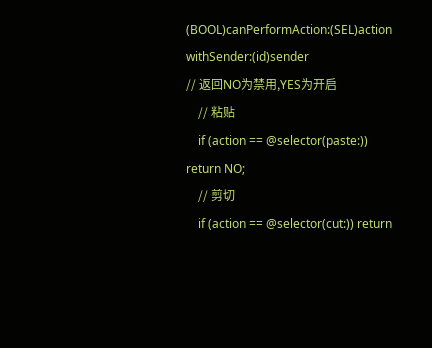(BOOL)canPerformAction:(SEL)action withSender:(id)sender
// 返回NO为禁用,YES为开启
    // 粘贴
    if (action == @selector(paste:)) return NO;
    // 剪切
    if (action == @selector(cut:)) return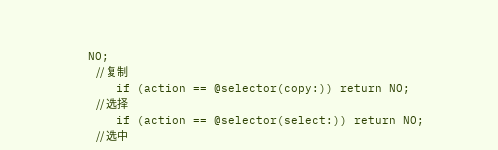NO;
    // 复制
    if (action == @selector(copy:)) return NO;
    // 选择
    if (action == @selector(select:)) return NO;
    // 选中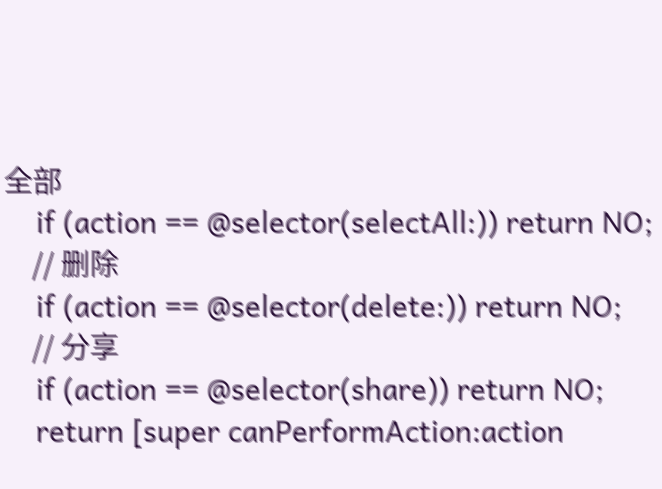全部
    if (action == @selector(selectAll:)) return NO;
    // 删除
    if (action == @selector(delete:)) return NO;
    // 分享
    if (action == @selector(share)) return NO;
    return [super canPerformAction:action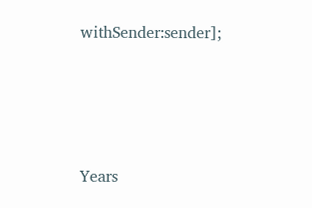withSender:sender];




Years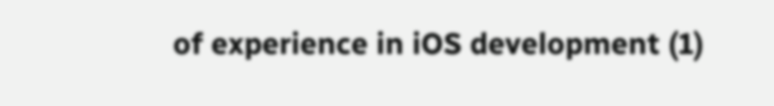of experience in iOS development (1)